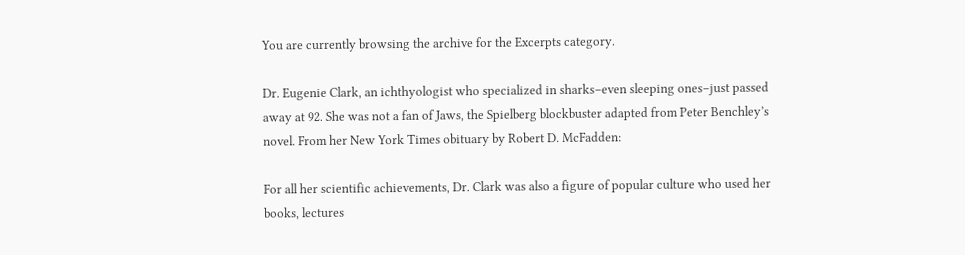You are currently browsing the archive for the Excerpts category.

Dr. Eugenie Clark, an ichthyologist who specialized in sharks–even sleeping ones–just passed away at 92. She was not a fan of Jaws, the Spielberg blockbuster adapted from Peter Benchley’s novel. From her New York Times obituary by Robert D. McFadden:

For all her scientific achievements, Dr. Clark was also a figure of popular culture who used her books, lectures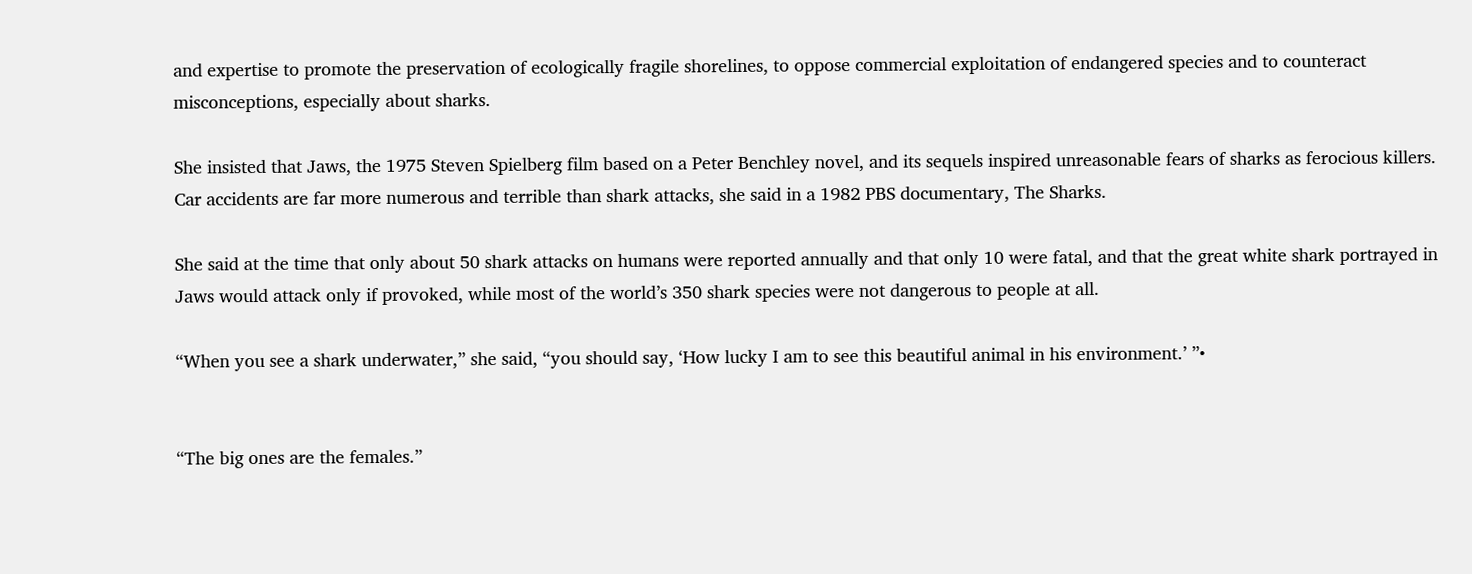and expertise to promote the preservation of ecologically fragile shorelines, to oppose commercial exploitation of endangered species and to counteract misconceptions, especially about sharks.

She insisted that Jaws, the 1975 Steven Spielberg film based on a Peter Benchley novel, and its sequels inspired unreasonable fears of sharks as ferocious killers. Car accidents are far more numerous and terrible than shark attacks, she said in a 1982 PBS documentary, The Sharks.

She said at the time that only about 50 shark attacks on humans were reported annually and that only 10 were fatal, and that the great white shark portrayed in Jaws would attack only if provoked, while most of the world’s 350 shark species were not dangerous to people at all.

“When you see a shark underwater,” she said, “you should say, ‘How lucky I am to see this beautiful animal in his environment.’ ”•


“The big ones are the females.”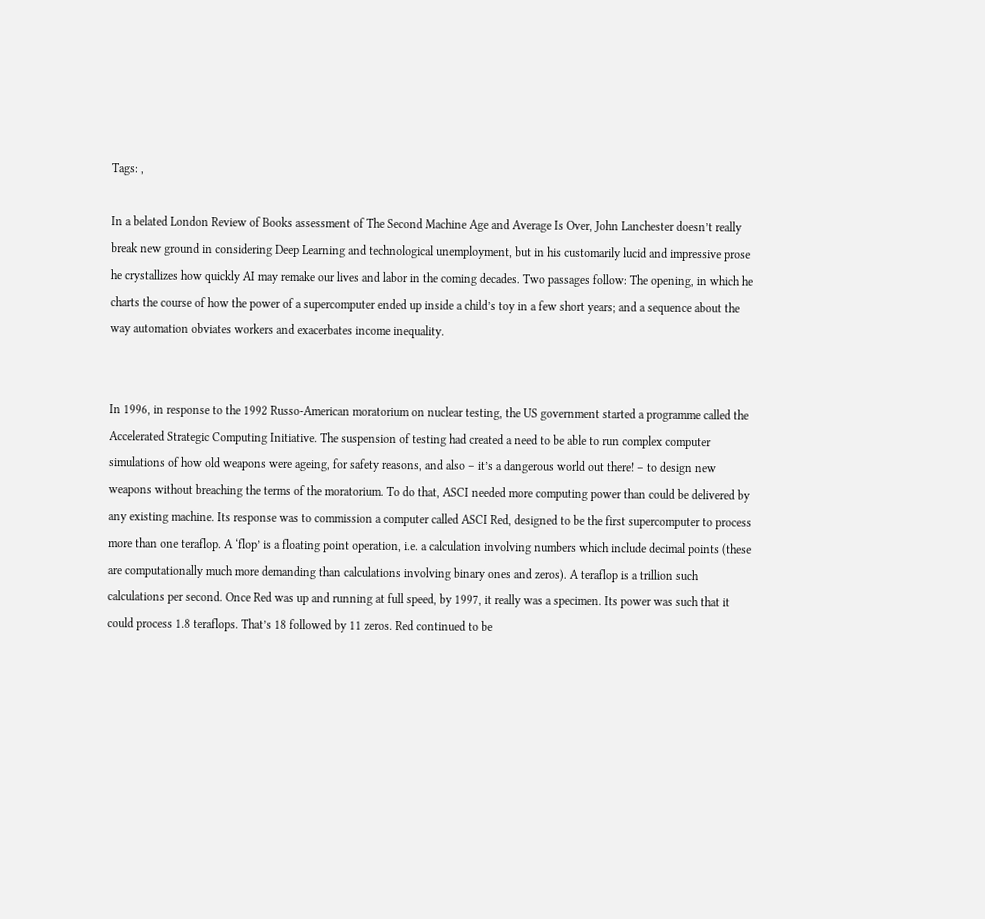Tags: ,

In a belated London Review of Books assessment of The Second Machine Age and Average Is Over, John Lanchester doesn’t really break new ground in considering Deep Learning and technological unemployment, but in his customarily lucid and impressive prose he crystallizes how quickly AI may remake our lives and labor in the coming decades. Two passages follow: The opening, in which he charts the course of how the power of a supercomputer ended up inside a child’s toy in a few short years; and a sequence about the way automation obviates workers and exacerbates income inequality.


In 1996, in response to the 1992 Russo-American moratorium on nuclear testing, the US government started a programme called the Accelerated Strategic Computing Initiative. The suspension of testing had created a need to be able to run complex computer simulations of how old weapons were ageing, for safety reasons, and also – it’s a dangerous world out there! – to design new weapons without breaching the terms of the moratorium. To do that, ASCI needed more computing power than could be delivered by any existing machine. Its response was to commission a computer called ASCI Red, designed to be the first supercomputer to process more than one teraflop. A ‘flop’ is a floating point operation, i.e. a calculation involving numbers which include decimal points (these are computationally much more demanding than calculations involving binary ones and zeros). A teraflop is a trillion such calculations per second. Once Red was up and running at full speed, by 1997, it really was a specimen. Its power was such that it could process 1.8 teraflops. That’s 18 followed by 11 zeros. Red continued to be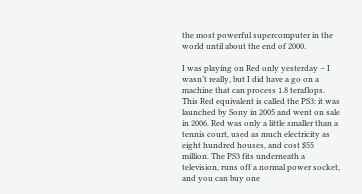the most powerful supercomputer in the world until about the end of 2000.

I was playing on Red only yesterday – I wasn’t really, but I did have a go on a machine that can process 1.8 teraflops. This Red equivalent is called the PS3: it was launched by Sony in 2005 and went on sale in 2006. Red was only a little smaller than a tennis court, used as much electricity as eight hundred houses, and cost $55 million. The PS3 fits underneath a television, runs off a normal power socket, and you can buy one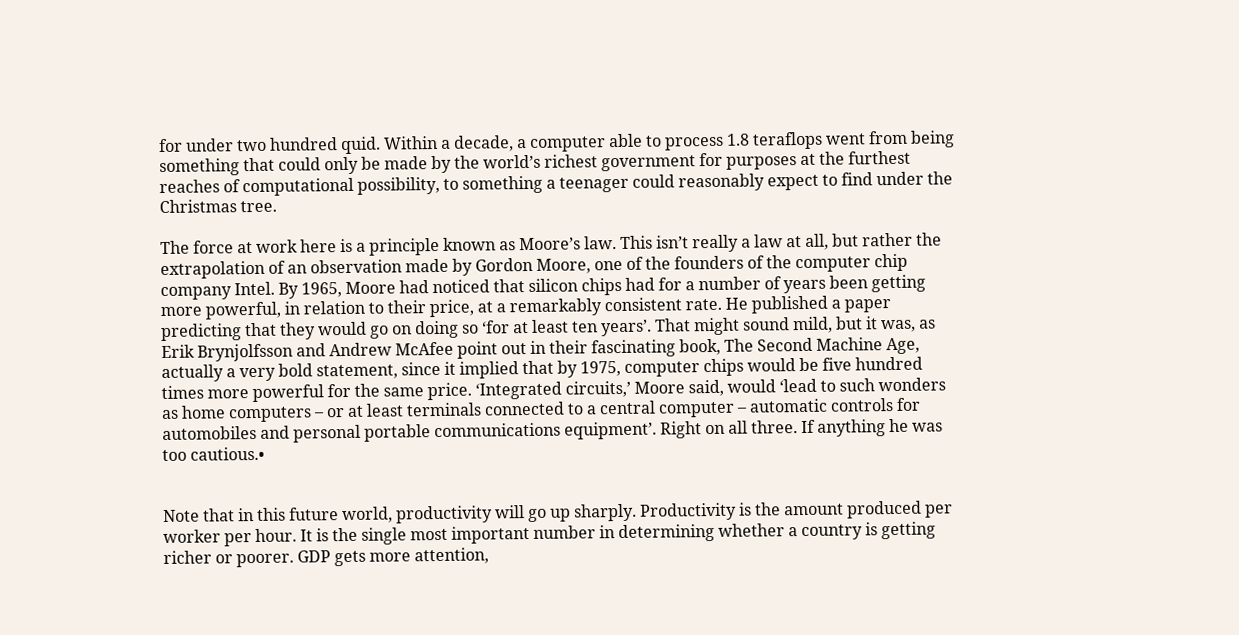for under two hundred quid. Within a decade, a computer able to process 1.8 teraflops went from being something that could only be made by the world’s richest government for purposes at the furthest reaches of computational possibility, to something a teenager could reasonably expect to find under the Christmas tree.

The force at work here is a principle known as Moore’s law. This isn’t really a law at all, but rather the extrapolation of an observation made by Gordon Moore, one of the founders of the computer chip company Intel. By 1965, Moore had noticed that silicon chips had for a number of years been getting more powerful, in relation to their price, at a remarkably consistent rate. He published a paper predicting that they would go on doing so ‘for at least ten years’. That might sound mild, but it was, as Erik Brynjolfsson and Andrew McAfee point out in their fascinating book, The Second Machine Age, actually a very bold statement, since it implied that by 1975, computer chips would be five hundred times more powerful for the same price. ‘Integrated circuits,’ Moore said, would ‘lead to such wonders as home computers – or at least terminals connected to a central computer – automatic controls for automobiles and personal portable communications equipment’. Right on all three. If anything he was too cautious.•


Note that in this future world, productivity will go up sharply. Productivity is the amount produced per worker per hour. It is the single most important number in determining whether a country is getting richer or poorer. GDP gets more attention,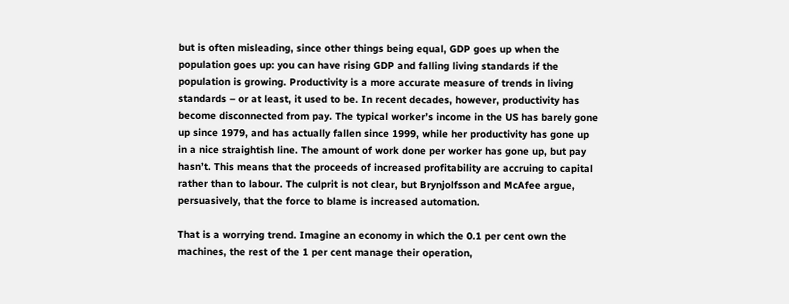but is often misleading, since other things being equal, GDP goes up when the population goes up: you can have rising GDP and falling living standards if the population is growing. Productivity is a more accurate measure of trends in living standards – or at least, it used to be. In recent decades, however, productivity has become disconnected from pay. The typical worker’s income in the US has barely gone up since 1979, and has actually fallen since 1999, while her productivity has gone up in a nice straightish line. The amount of work done per worker has gone up, but pay hasn’t. This means that the proceeds of increased profitability are accruing to capital rather than to labour. The culprit is not clear, but Brynjolfsson and McAfee argue, persuasively, that the force to blame is increased automation.

That is a worrying trend. Imagine an economy in which the 0.1 per cent own the machines, the rest of the 1 per cent manage their operation,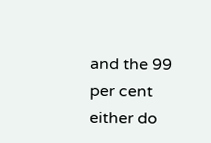and the 99 per cent either do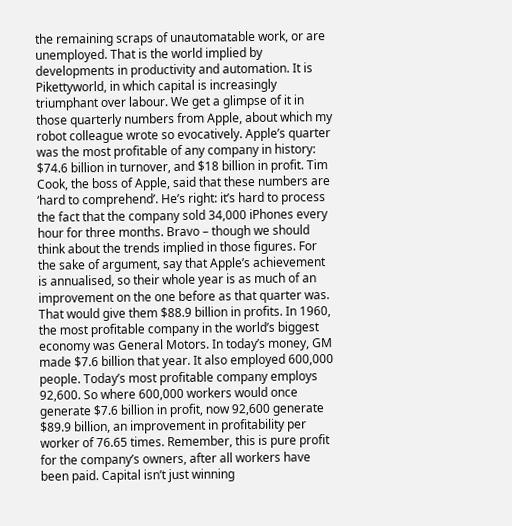the remaining scraps of unautomatable work, or are unemployed. That is the world implied by developments in productivity and automation. It is Pikettyworld, in which capital is increasingly triumphant over labour. We get a glimpse of it in those quarterly numbers from Apple, about which my robot colleague wrote so evocatively. Apple’s quarter was the most profitable of any company in history: $74.6 billion in turnover, and $18 billion in profit. Tim Cook, the boss of Apple, said that these numbers are ‘hard to comprehend’. He’s right: it’s hard to process the fact that the company sold 34,000 iPhones every hour for three months. Bravo – though we should think about the trends implied in those figures. For the sake of argument, say that Apple’s achievement is annualised, so their whole year is as much of an improvement on the one before as that quarter was. That would give them $88.9 billion in profits. In 1960, the most profitable company in the world’s biggest economy was General Motors. In today’s money, GM made $7.6 billion that year. It also employed 600,000 people. Today’s most profitable company employs 92,600. So where 600,000 workers would once generate $7.6 billion in profit, now 92,600 generate $89.9 billion, an improvement in profitability per worker of 76.65 times. Remember, this is pure profit for the company’s owners, after all workers have been paid. Capital isn’t just winning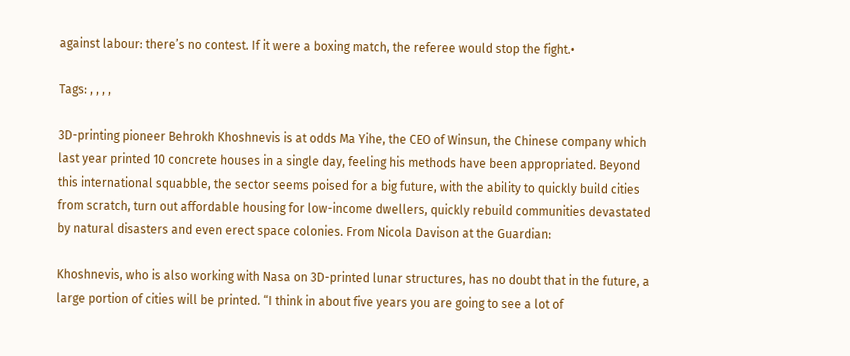against labour: there’s no contest. If it were a boxing match, the referee would stop the fight.•

Tags: , , , ,

3D-printing pioneer Behrokh Khoshnevis is at odds Ma Yihe, the CEO of Winsun, the Chinese company which last year printed 10 concrete houses in a single day, feeling his methods have been appropriated. Beyond this international squabble, the sector seems poised for a big future, with the ability to quickly build cities from scratch, turn out affordable housing for low-income dwellers, quickly rebuild communities devastated by natural disasters and even erect space colonies. From Nicola Davison at the Guardian:

Khoshnevis, who is also working with Nasa on 3D-printed lunar structures, has no doubt that in the future, a large portion of cities will be printed. “I think in about five years you are going to see a lot of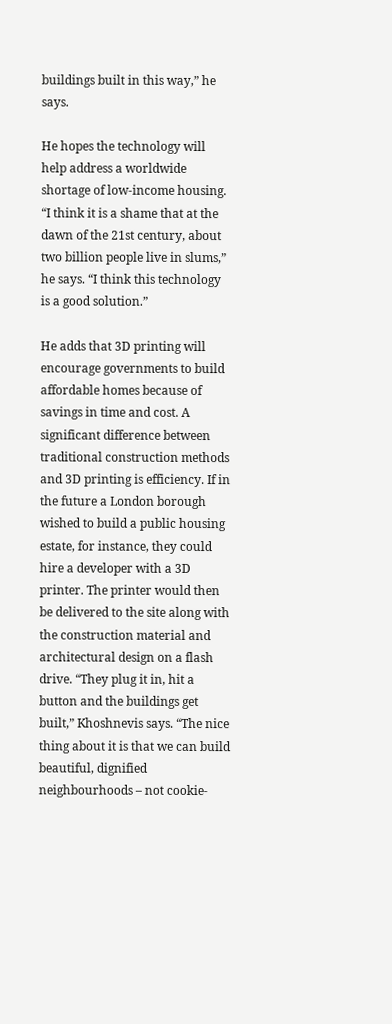buildings built in this way,” he says.

He hopes the technology will help address a worldwide shortage of low-income housing. “I think it is a shame that at the dawn of the 21st century, about two billion people live in slums,” he says. “I think this technology is a good solution.”

He adds that 3D printing will encourage governments to build affordable homes because of savings in time and cost. A significant difference between traditional construction methods and 3D printing is efficiency. If in the future a London borough wished to build a public housing estate, for instance, they could hire a developer with a 3D printer. The printer would then be delivered to the site along with the construction material and architectural design on a flash drive. “They plug it in, hit a button and the buildings get built,” Khoshnevis says. “The nice thing about it is that we can build beautiful, dignified neighbourhoods – not cookie-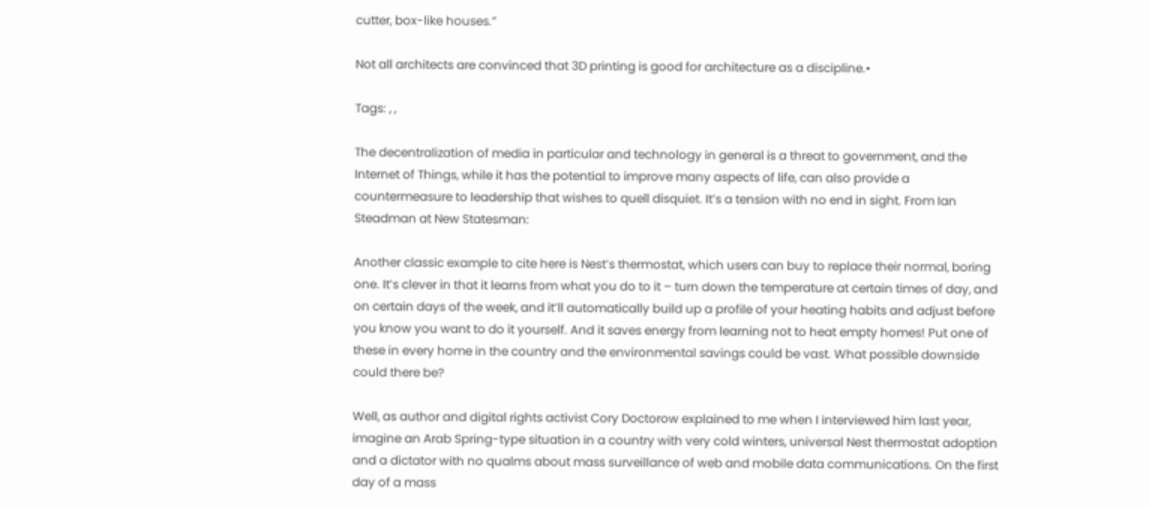cutter, box-like houses.”

Not all architects are convinced that 3D printing is good for architecture as a discipline.•

Tags: , ,

The decentralization of media in particular and technology in general is a threat to government, and the Internet of Things, while it has the potential to improve many aspects of life, can also provide a countermeasure to leadership that wishes to quell disquiet. It’s a tension with no end in sight. From Ian Steadman at New Statesman:

Another classic example to cite here is Nest’s thermostat, which users can buy to replace their normal, boring one. It’s clever in that it learns from what you do to it – turn down the temperature at certain times of day, and on certain days of the week, and it’ll automatically build up a profile of your heating habits and adjust before you know you want to do it yourself. And it saves energy from learning not to heat empty homes! Put one of these in every home in the country and the environmental savings could be vast. What possible downside could there be?

Well, as author and digital rights activist Cory Doctorow explained to me when I interviewed him last year, imagine an Arab Spring-type situation in a country with very cold winters, universal Nest thermostat adoption and a dictator with no qualms about mass surveillance of web and mobile data communications. On the first day of a mass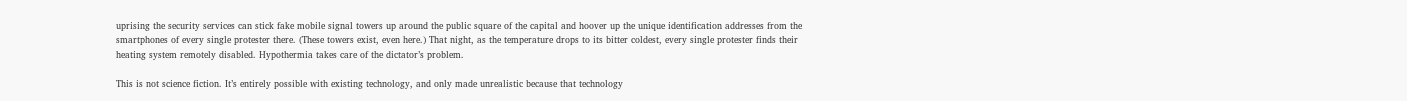uprising the security services can stick fake mobile signal towers up around the public square of the capital and hoover up the unique identification addresses from the smartphones of every single protester there. (These towers exist, even here.) That night, as the temperature drops to its bitter coldest, every single protester finds their heating system remotely disabled. Hypothermia takes care of the dictator’s problem.

This is not science fiction. It’s entirely possible with existing technology, and only made unrealistic because that technology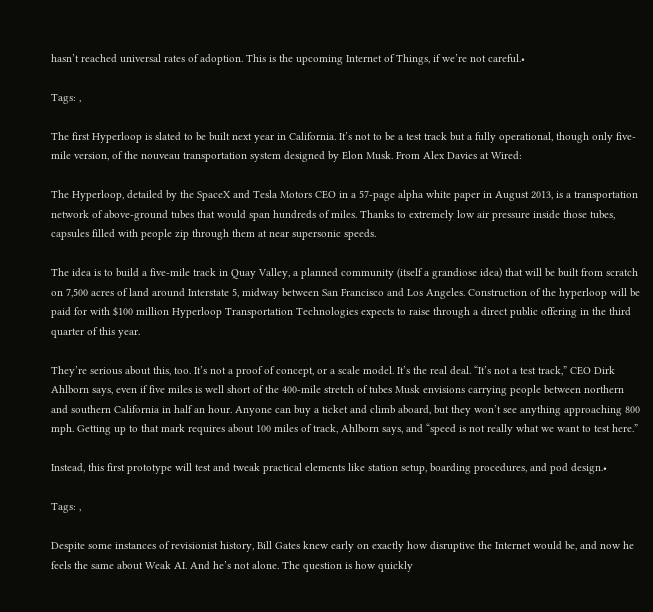hasn’t reached universal rates of adoption. This is the upcoming Internet of Things, if we’re not careful.•

Tags: ,

The first Hyperloop is slated to be built next year in California. It’s not to be a test track but a fully operational, though only five-mile version, of the nouveau transportation system designed by Elon Musk. From Alex Davies at Wired:

The Hyperloop, detailed by the SpaceX and Tesla Motors CEO in a 57-page alpha white paper in August 2013, is a transportation network of above-ground tubes that would span hundreds of miles. Thanks to extremely low air pressure inside those tubes, capsules filled with people zip through them at near supersonic speeds.

The idea is to build a five-mile track in Quay Valley, a planned community (itself a grandiose idea) that will be built from scratch on 7,500 acres of land around Interstate 5, midway between San Francisco and Los Angeles. Construction of the hyperloop will be paid for with $100 million Hyperloop Transportation Technologies expects to raise through a direct public offering in the third quarter of this year.

They’re serious about this, too. It’s not a proof of concept, or a scale model. It’s the real deal. “It’s not a test track,” CEO Dirk Ahlborn says, even if five miles is well short of the 400-mile stretch of tubes Musk envisions carrying people between northern and southern California in half an hour. Anyone can buy a ticket and climb aboard, but they won’t see anything approaching 800 mph. Getting up to that mark requires about 100 miles of track, Ahlborn says, and “speed is not really what we want to test here.”

Instead, this first prototype will test and tweak practical elements like station setup, boarding procedures, and pod design.•

Tags: ,

Despite some instances of revisionist history, Bill Gates knew early on exactly how disruptive the Internet would be, and now he feels the same about Weak AI. And he’s not alone. The question is how quickly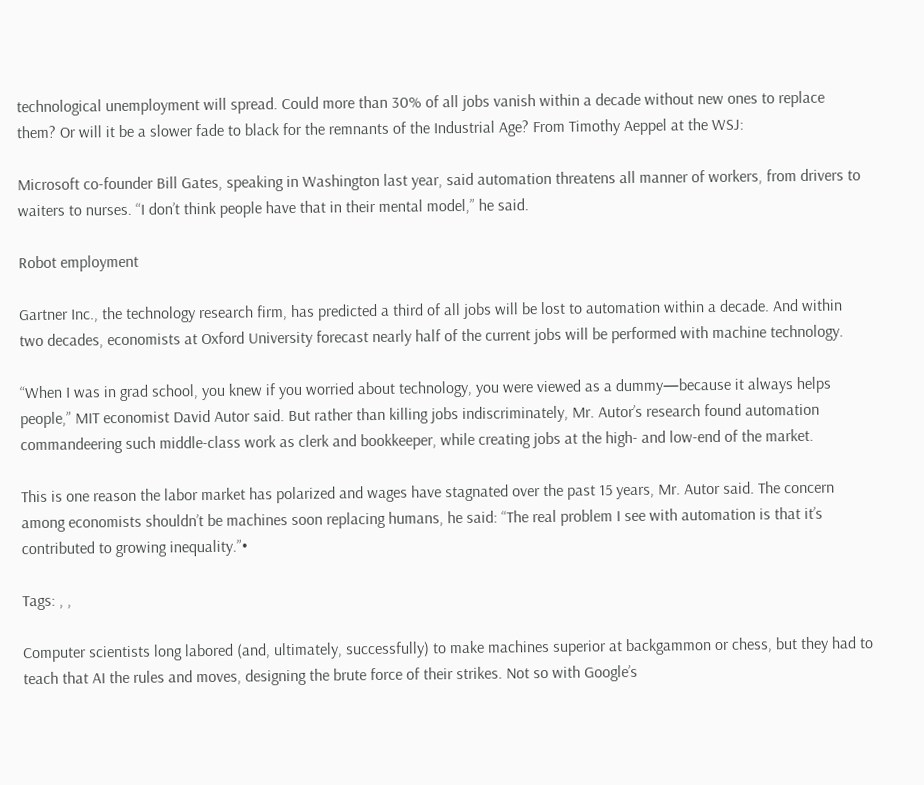technological unemployment will spread. Could more than 30% of all jobs vanish within a decade without new ones to replace them? Or will it be a slower fade to black for the remnants of the Industrial Age? From Timothy Aeppel at the WSJ:

Microsoft co-founder Bill Gates, speaking in Washington last year, said automation threatens all manner of workers, from drivers to waiters to nurses. “I don’t think people have that in their mental model,” he said.

Robot employment

Gartner Inc., the technology research firm, has predicted a third of all jobs will be lost to automation within a decade. And within two decades, economists at Oxford University forecast nearly half of the current jobs will be performed with machine technology.

“When I was in grad school, you knew if you worried about technology, you were viewed as a dummy—because it always helps people,” MIT economist David Autor said. But rather than killing jobs indiscriminately, Mr. Autor’s research found automation commandeering such middle-class work as clerk and bookkeeper, while creating jobs at the high- and low-end of the market.

This is one reason the labor market has polarized and wages have stagnated over the past 15 years, Mr. Autor said. The concern among economists shouldn’t be machines soon replacing humans, he said: “The real problem I see with automation is that it’s contributed to growing inequality.”•

Tags: , ,

Computer scientists long labored (and, ultimately, successfully) to make machines superior at backgammon or chess, but they had to teach that AI the rules and moves, designing the brute force of their strikes. Not so with Google’s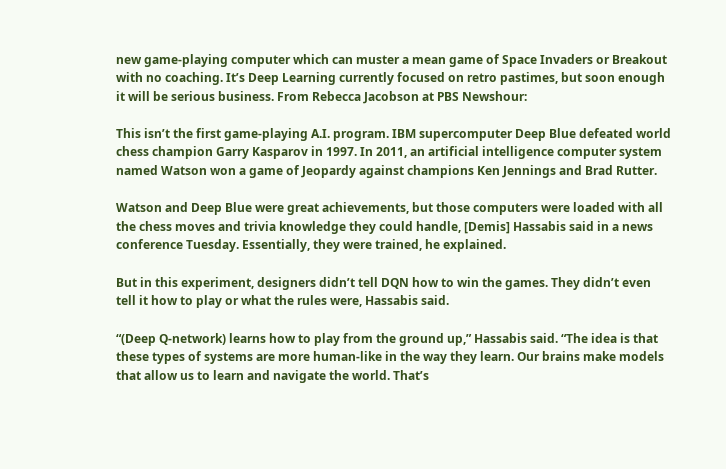new game-playing computer which can muster a mean game of Space Invaders or Breakout with no coaching. It’s Deep Learning currently focused on retro pastimes, but soon enough it will be serious business. From Rebecca Jacobson at PBS Newshour:

This isn’t the first game-playing A.I. program. IBM supercomputer Deep Blue defeated world chess champion Garry Kasparov in 1997. In 2011, an artificial intelligence computer system named Watson won a game of Jeopardy against champions Ken Jennings and Brad Rutter.

Watson and Deep Blue were great achievements, but those computers were loaded with all the chess moves and trivia knowledge they could handle, [Demis] Hassabis said in a news conference Tuesday. Essentially, they were trained, he explained.

But in this experiment, designers didn’t tell DQN how to win the games. They didn’t even tell it how to play or what the rules were, Hassabis said.

“(Deep Q-network) learns how to play from the ground up,” Hassabis said. “The idea is that these types of systems are more human-like in the way they learn. Our brains make models that allow us to learn and navigate the world. That’s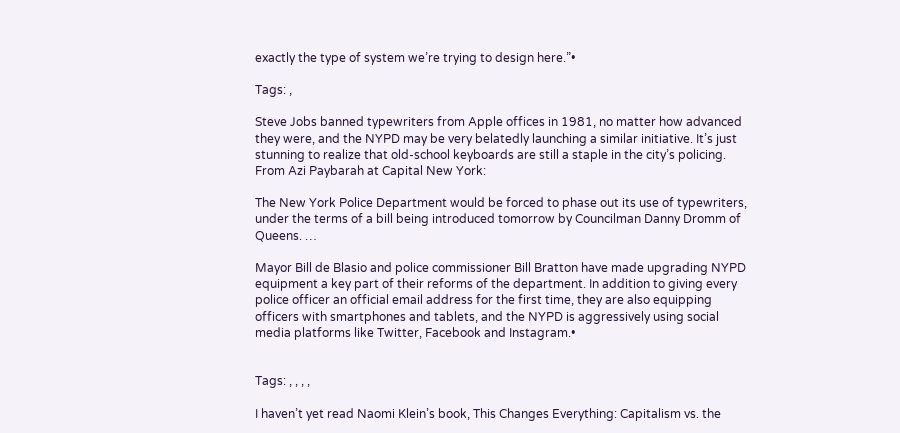exactly the type of system we’re trying to design here.”•

Tags: ,

Steve Jobs banned typewriters from Apple offices in 1981, no matter how advanced they were, and the NYPD may be very belatedly launching a similar initiative. It’s just stunning to realize that old-school keyboards are still a staple in the city’s policing. From Azi Paybarah at Capital New York:

The New York Police Department would be forced to phase out its use of typewriters, under the terms of a bill being introduced tomorrow by Councilman Danny Dromm of Queens. …

Mayor Bill de Blasio and police commissioner Bill Bratton have made upgrading NYPD equipment a key part of their reforms of the department. In addition to giving every police officer an official email address for the first time, they are also equipping officers with smartphones and tablets, and the NYPD is aggressively using social media platforms like Twitter, Facebook and Instagram.•


Tags: , , , ,

I haven’t yet read Naomi Klein’s book, This Changes Everything: Capitalism vs. the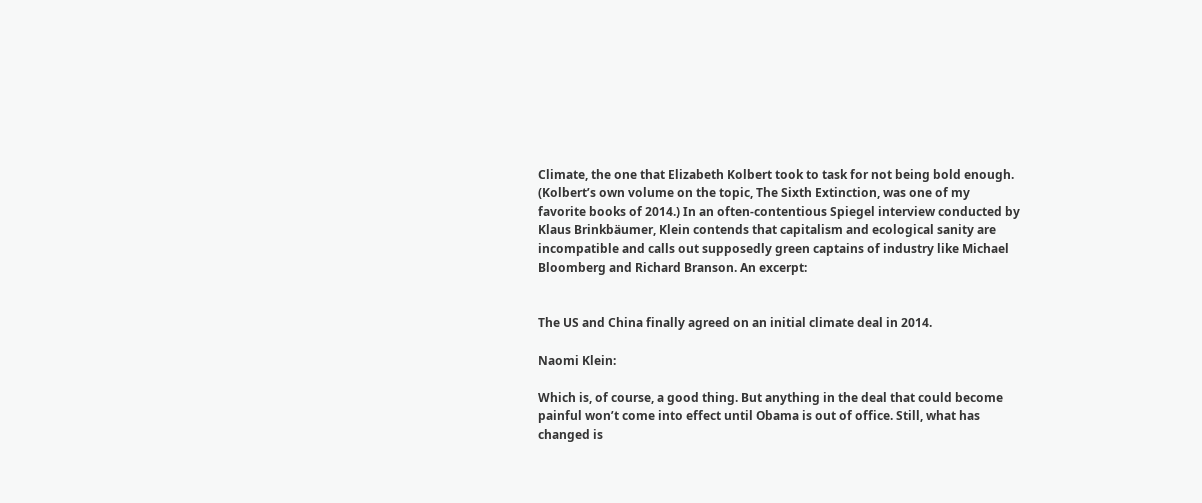Climate, the one that Elizabeth Kolbert took to task for not being bold enough. (Kolbert’s own volume on the topic, The Sixth Extinction, was one of my favorite books of 2014.) In an often-contentious Spiegel interview conducted by Klaus Brinkbäumer, Klein contends that capitalism and ecological sanity are incompatible and calls out supposedly green captains of industry like Michael Bloomberg and Richard Branson. An excerpt:


The US and China finally agreed on an initial climate deal in 2014.

Naomi Klein:

Which is, of course, a good thing. But anything in the deal that could become painful won’t come into effect until Obama is out of office. Still, what has changed is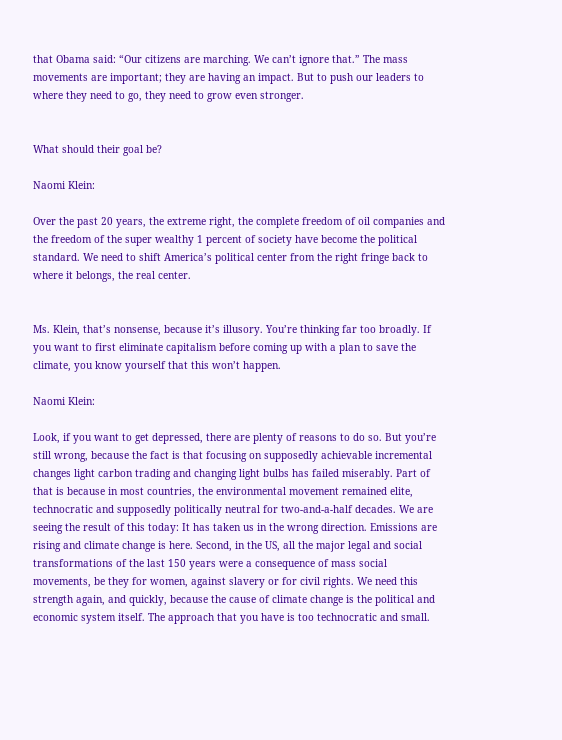that Obama said: “Our citizens are marching. We can’t ignore that.” The mass movements are important; they are having an impact. But to push our leaders to where they need to go, they need to grow even stronger.


What should their goal be?

Naomi Klein:

Over the past 20 years, the extreme right, the complete freedom of oil companies and the freedom of the super wealthy 1 percent of society have become the political standard. We need to shift America’s political center from the right fringe back to where it belongs, the real center.


Ms. Klein, that’s nonsense, because it’s illusory. You’re thinking far too broadly. If you want to first eliminate capitalism before coming up with a plan to save the climate, you know yourself that this won’t happen.

Naomi Klein:

Look, if you want to get depressed, there are plenty of reasons to do so. But you’re still wrong, because the fact is that focusing on supposedly achievable incremental changes light carbon trading and changing light bulbs has failed miserably. Part of that is because in most countries, the environmental movement remained elite, technocratic and supposedly politically neutral for two-and-a-half decades. We are seeing the result of this today: It has taken us in the wrong direction. Emissions are rising and climate change is here. Second, in the US, all the major legal and social transformations of the last 150 years were a consequence of mass social movements, be they for women, against slavery or for civil rights. We need this strength again, and quickly, because the cause of climate change is the political and economic system itself. The approach that you have is too technocratic and small.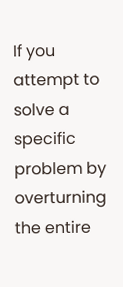If you attempt to solve a specific problem by overturning the entire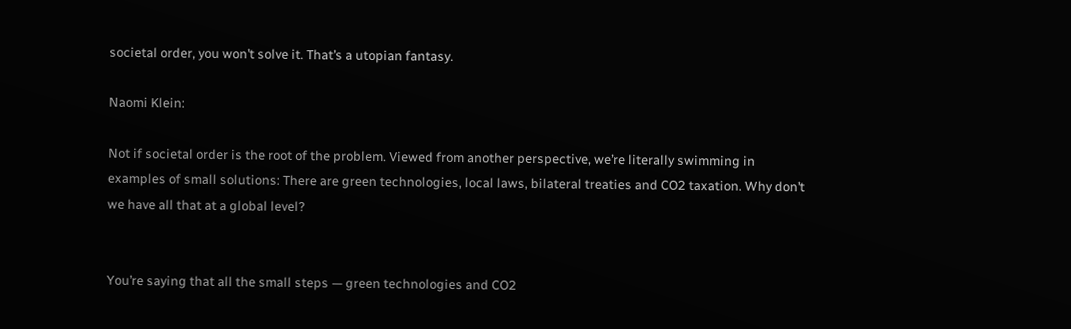societal order, you won’t solve it. That’s a utopian fantasy.

Naomi Klein:

Not if societal order is the root of the problem. Viewed from another perspective, we’re literally swimming in examples of small solutions: There are green technologies, local laws, bilateral treaties and CO2 taxation. Why don’t we have all that at a global level?


You’re saying that all the small steps — green technologies and CO2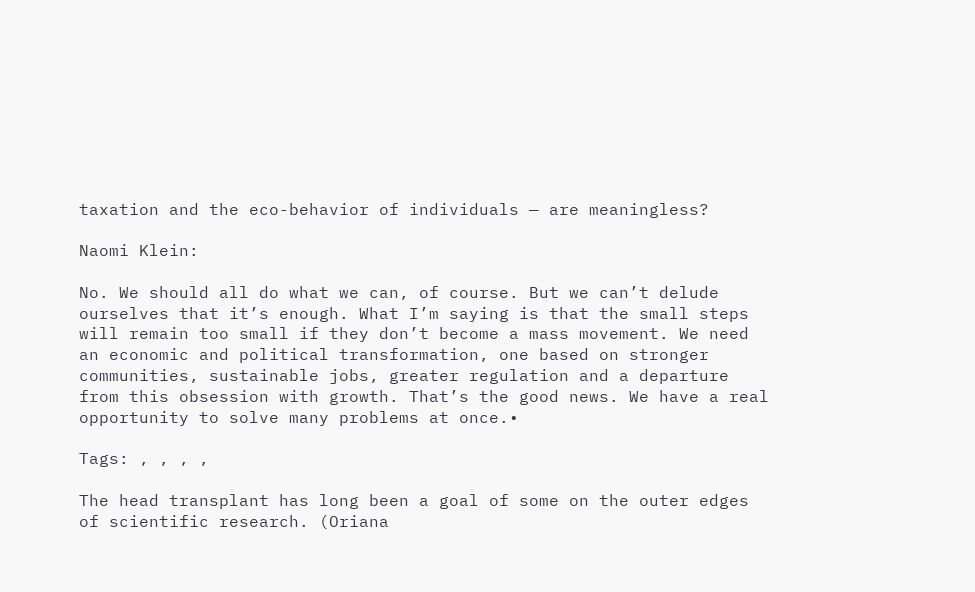taxation and the eco-behavior of individuals — are meaningless?

Naomi Klein:

No. We should all do what we can, of course. But we can’t delude ourselves that it’s enough. What I’m saying is that the small steps will remain too small if they don’t become a mass movement. We need an economic and political transformation, one based on stronger communities, sustainable jobs, greater regulation and a departure from this obsession with growth. That’s the good news. We have a real opportunity to solve many problems at once.•

Tags: , , , ,

The head transplant has long been a goal of some on the outer edges of scientific research. (Oriana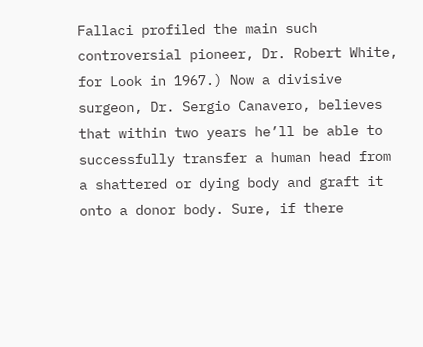Fallaci profiled the main such controversial pioneer, Dr. Robert White, for Look in 1967.) Now a divisive surgeon, Dr. Sergio Canavero, believes that within two years he’ll be able to successfully transfer a human head from a shattered or dying body and graft it onto a donor body. Sure, if there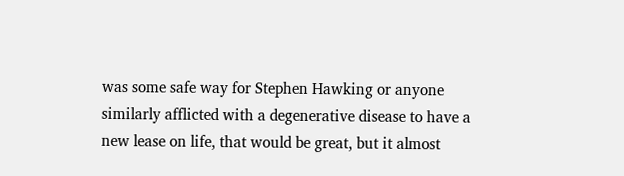was some safe way for Stephen Hawking or anyone similarly afflicted with a degenerative disease to have a new lease on life, that would be great, but it almost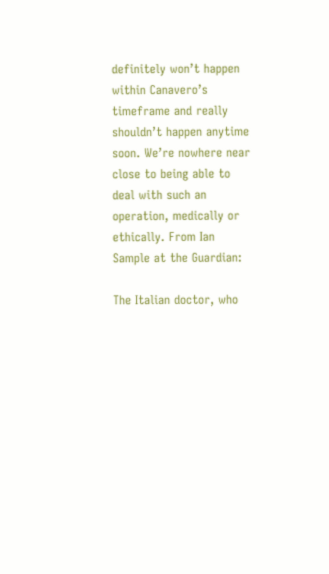definitely won’t happen within Canavero’s timeframe and really shouldn’t happen anytime soon. We’re nowhere near close to being able to deal with such an operation, medically or ethically. From Ian Sample at the Guardian:

The Italian doctor, who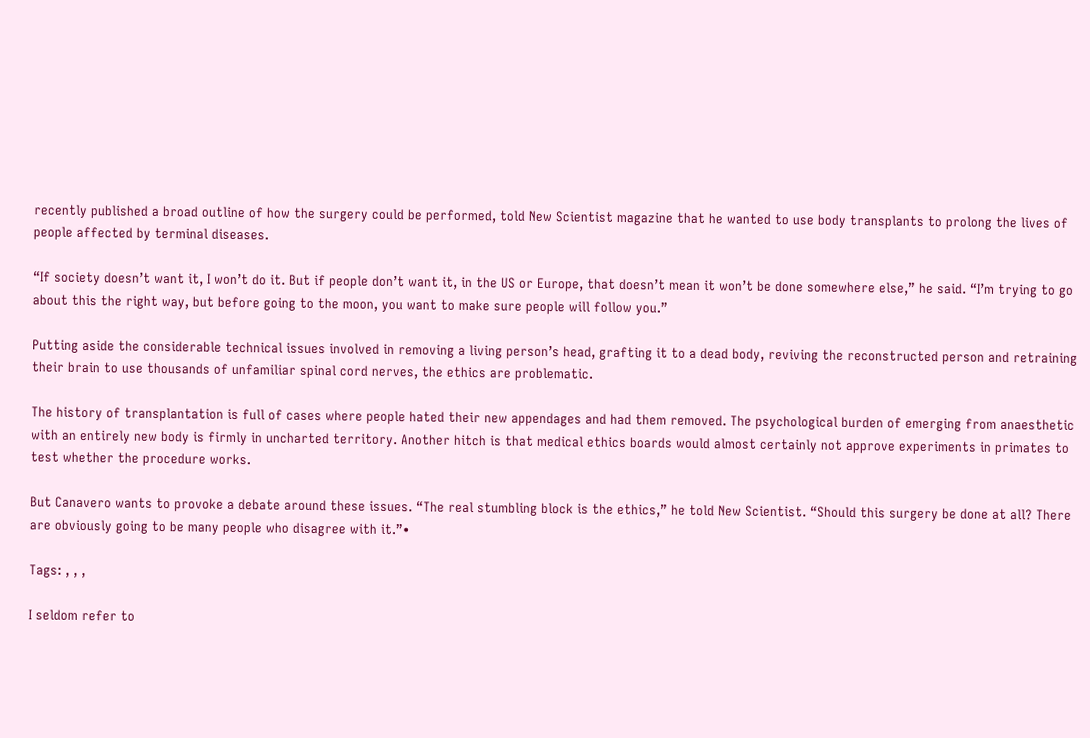recently published a broad outline of how the surgery could be performed, told New Scientist magazine that he wanted to use body transplants to prolong the lives of people affected by terminal diseases.

“If society doesn’t want it, I won’t do it. But if people don’t want it, in the US or Europe, that doesn’t mean it won’t be done somewhere else,” he said. “I’m trying to go about this the right way, but before going to the moon, you want to make sure people will follow you.”

Putting aside the considerable technical issues involved in removing a living person’s head, grafting it to a dead body, reviving the reconstructed person and retraining their brain to use thousands of unfamiliar spinal cord nerves, the ethics are problematic.

The history of transplantation is full of cases where people hated their new appendages and had them removed. The psychological burden of emerging from anaesthetic with an entirely new body is firmly in uncharted territory. Another hitch is that medical ethics boards would almost certainly not approve experiments in primates to test whether the procedure works.

But Canavero wants to provoke a debate around these issues. “The real stumbling block is the ethics,” he told New Scientist. “Should this surgery be done at all? There are obviously going to be many people who disagree with it.”•

Tags: , , ,

I seldom refer to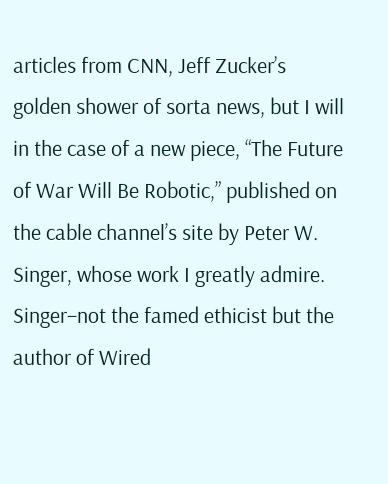articles from CNN, Jeff Zucker’s golden shower of sorta news, but I will in the case of a new piece, “The Future of War Will Be Robotic,” published on the cable channel’s site by Peter W. Singer, whose work I greatly admire. Singer–not the famed ethicist but the author of Wired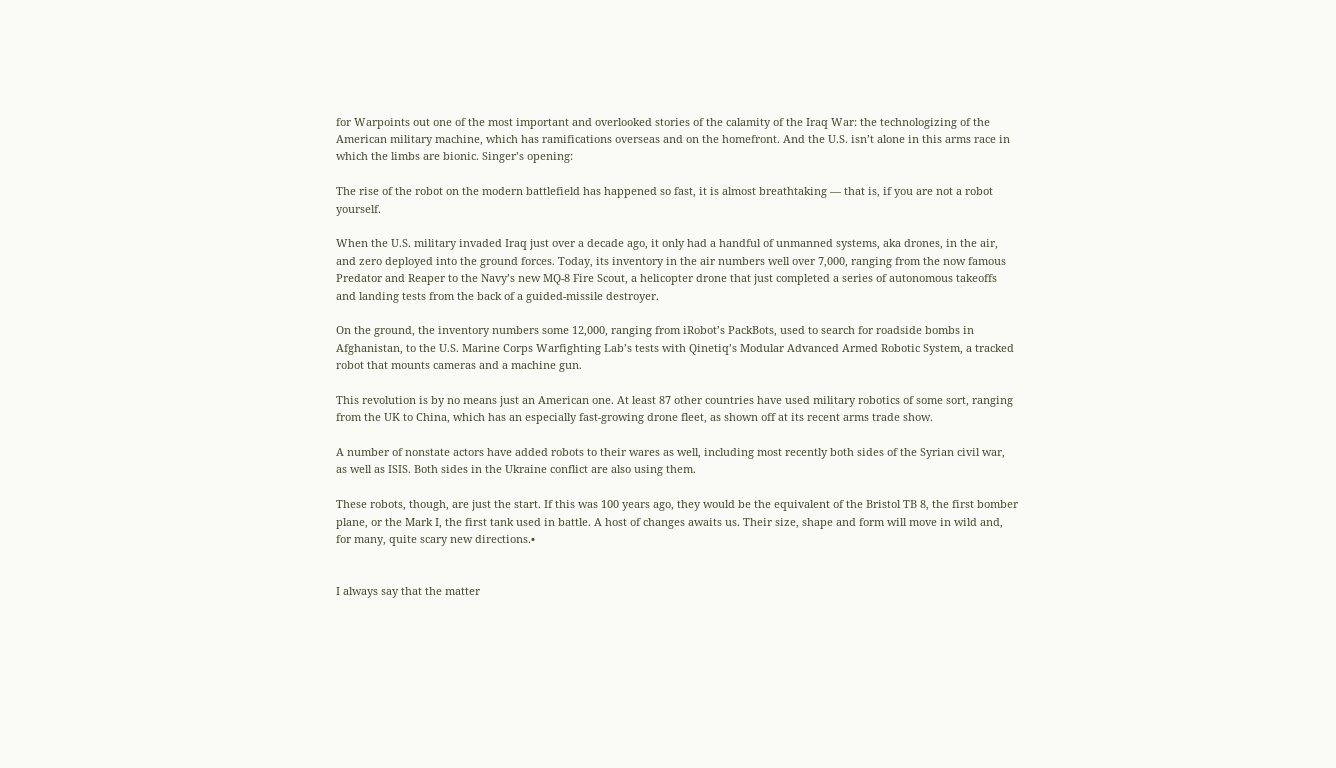for Warpoints out one of the most important and overlooked stories of the calamity of the Iraq War: the technologizing of the American military machine, which has ramifications overseas and on the homefront. And the U.S. isn’t alone in this arms race in which the limbs are bionic. Singer’s opening:

The rise of the robot on the modern battlefield has happened so fast, it is almost breathtaking — that is, if you are not a robot yourself.

When the U.S. military invaded Iraq just over a decade ago, it only had a handful of unmanned systems, aka drones, in the air, and zero deployed into the ground forces. Today, its inventory in the air numbers well over 7,000, ranging from the now famous Predator and Reaper to the Navy’s new MQ-8 Fire Scout, a helicopter drone that just completed a series of autonomous takeoffs and landing tests from the back of a guided-missile destroyer.

On the ground, the inventory numbers some 12,000, ranging from iRobot’s PackBots, used to search for roadside bombs in Afghanistan, to the U.S. Marine Corps Warfighting Lab’s tests with Qinetiq’s Modular Advanced Armed Robotic System, a tracked robot that mounts cameras and a machine gun.

This revolution is by no means just an American one. At least 87 other countries have used military robotics of some sort, ranging from the UK to China, which has an especially fast-growing drone fleet, as shown off at its recent arms trade show.

A number of nonstate actors have added robots to their wares as well, including most recently both sides of the Syrian civil war, as well as ISIS. Both sides in the Ukraine conflict are also using them.

These robots, though, are just the start. If this was 100 years ago, they would be the equivalent of the Bristol TB 8, the first bomber plane, or the Mark I, the first tank used in battle. A host of changes awaits us. Their size, shape and form will move in wild and, for many, quite scary new directions.•


I always say that the matter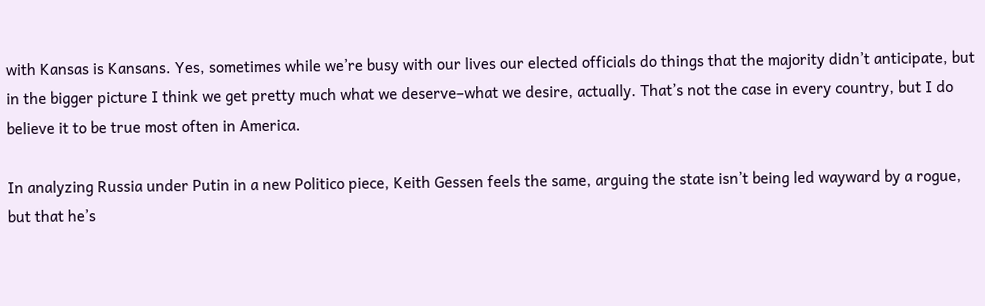with Kansas is Kansans. Yes, sometimes while we’re busy with our lives our elected officials do things that the majority didn’t anticipate, but in the bigger picture I think we get pretty much what we deserve–what we desire, actually. That’s not the case in every country, but I do believe it to be true most often in America.

In analyzing Russia under Putin in a new Politico piece, Keith Gessen feels the same, arguing the state isn’t being led wayward by a rogue, but that he’s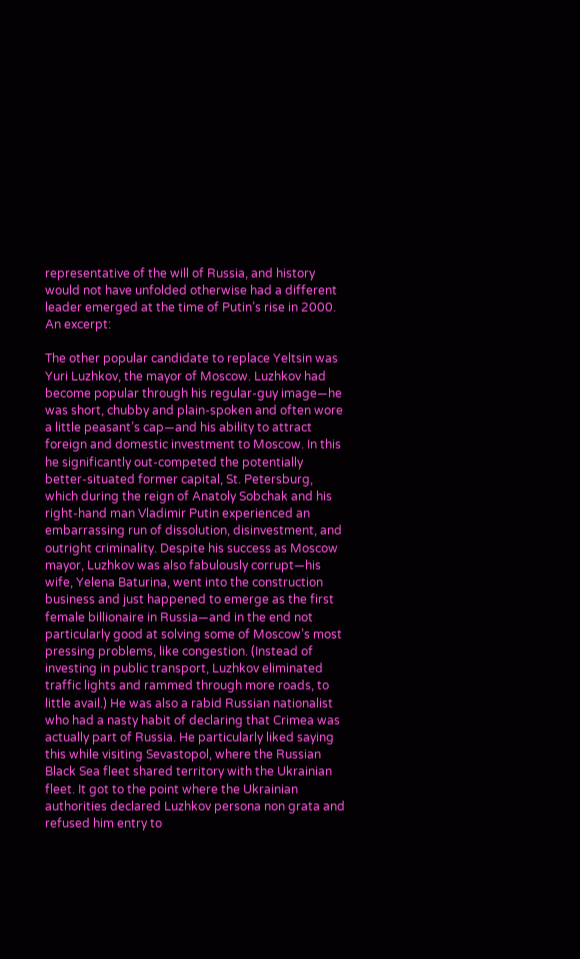representative of the will of Russia, and history would not have unfolded otherwise had a different leader emerged at the time of Putin’s rise in 2000. An excerpt:

The other popular candidate to replace Yeltsin was Yuri Luzhkov, the mayor of Moscow. Luzhkov had become popular through his regular-guy image—he was short, chubby and plain-spoken and often wore a little peasant’s cap—and his ability to attract foreign and domestic investment to Moscow. In this he significantly out-competed the potentially better-situated former capital, St. Petersburg, which during the reign of Anatoly Sobchak and his right-hand man Vladimir Putin experienced an embarrassing run of dissolution, disinvestment, and outright criminality. Despite his success as Moscow mayor, Luzhkov was also fabulously corrupt—his wife, Yelena Baturina, went into the construction business and just happened to emerge as the first female billionaire in Russia—and in the end not particularly good at solving some of Moscow’s most pressing problems, like congestion. (Instead of investing in public transport, Luzhkov eliminated traffic lights and rammed through more roads, to little avail.) He was also a rabid Russian nationalist who had a nasty habit of declaring that Crimea was actually part of Russia. He particularly liked saying this while visiting Sevastopol, where the Russian Black Sea fleet shared territory with the Ukrainian fleet. It got to the point where the Ukrainian authorities declared Luzhkov persona non grata and refused him entry to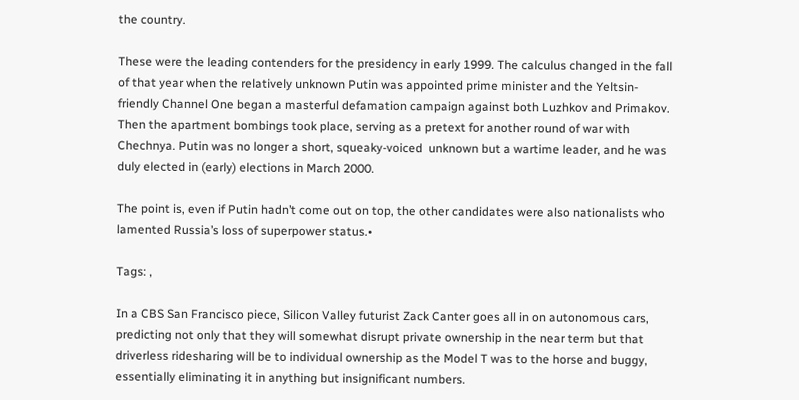the country.

These were the leading contenders for the presidency in early 1999. The calculus changed in the fall of that year when the relatively unknown Putin was appointed prime minister and the Yeltsin-friendly Channel One began a masterful defamation campaign against both Luzhkov and Primakov. Then the apartment bombings took place, serving as a pretext for another round of war with Chechnya. Putin was no longer a short, squeaky-voiced  unknown but a wartime leader, and he was duly elected in (early) elections in March 2000.

The point is, even if Putin hadn’t come out on top, the other candidates were also nationalists who lamented Russia’s loss of superpower status.•

Tags: ,

In a CBS San Francisco piece, Silicon Valley futurist Zack Canter goes all in on autonomous cars, predicting not only that they will somewhat disrupt private ownership in the near term but that driverless ridesharing will be to individual ownership as the Model T was to the horse and buggy, essentially eliminating it in anything but insignificant numbers.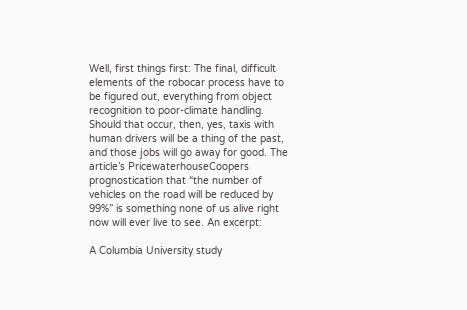Well, first things first: The final, difficult elements of the robocar process have to be figured out, everything from object recognition to poor-climate handling. Should that occur, then, yes, taxis with human drivers will be a thing of the past, and those jobs will go away for good. The article’s PricewaterhouseCoopers prognostication that “the number of vehicles on the road will be reduced by 99%” is something none of us alive right now will ever live to see. An excerpt:

A Columbia University study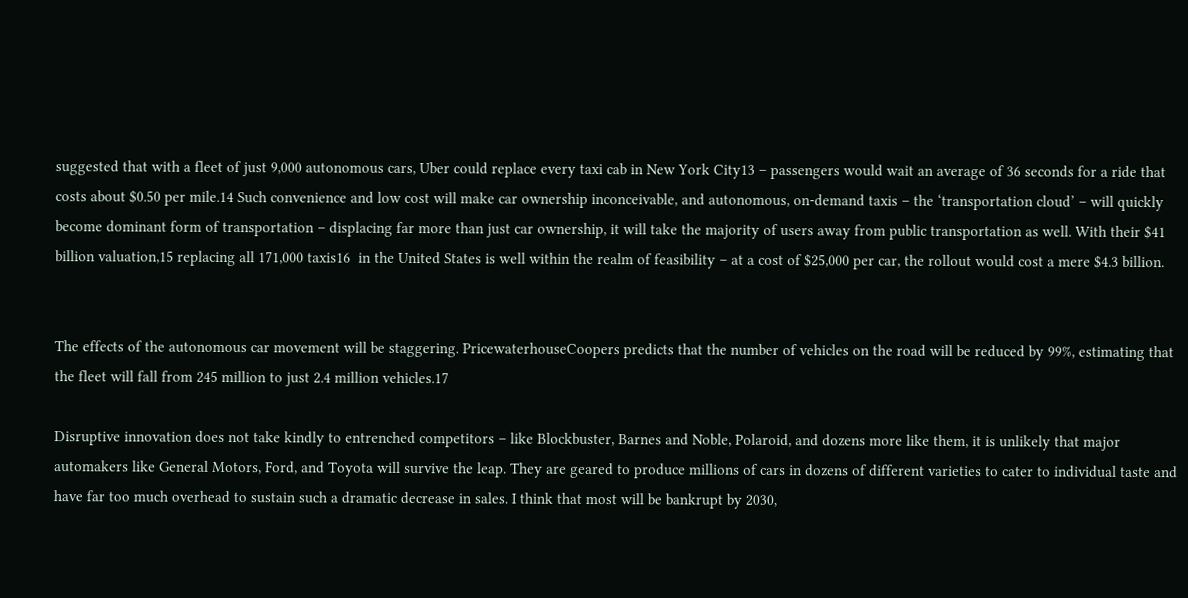suggested that with a fleet of just 9,000 autonomous cars, Uber could replace every taxi cab in New York City13 – passengers would wait an average of 36 seconds for a ride that costs about $0.50 per mile.14 Such convenience and low cost will make car ownership inconceivable, and autonomous, on-demand taxis – the ‘transportation cloud’ – will quickly become dominant form of transportation – displacing far more than just car ownership, it will take the majority of users away from public transportation as well. With their $41 billion valuation,15 replacing all 171,000 taxis16  in the United States is well within the realm of feasibility – at a cost of $25,000 per car, the rollout would cost a mere $4.3 billion.


The effects of the autonomous car movement will be staggering. PricewaterhouseCoopers predicts that the number of vehicles on the road will be reduced by 99%, estimating that the fleet will fall from 245 million to just 2.4 million vehicles.17

Disruptive innovation does not take kindly to entrenched competitors – like Blockbuster, Barnes and Noble, Polaroid, and dozens more like them, it is unlikely that major automakers like General Motors, Ford, and Toyota will survive the leap. They are geared to produce millions of cars in dozens of different varieties to cater to individual taste and have far too much overhead to sustain such a dramatic decrease in sales. I think that most will be bankrupt by 2030,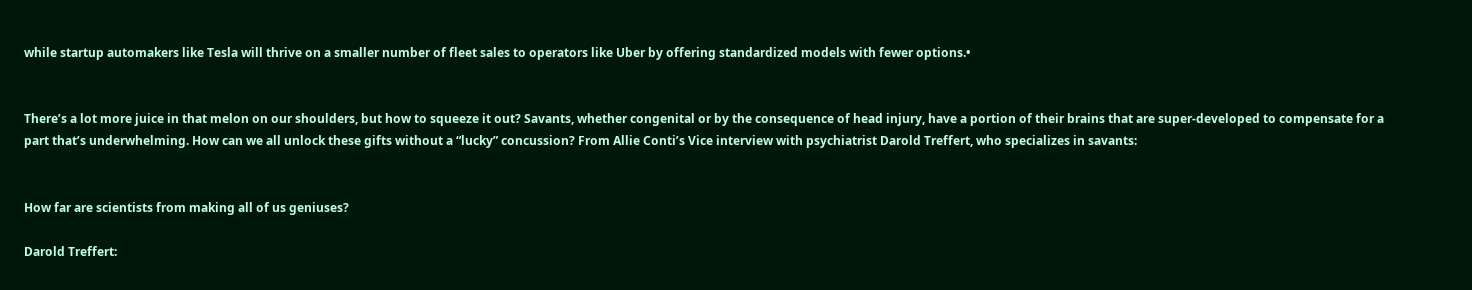while startup automakers like Tesla will thrive on a smaller number of fleet sales to operators like Uber by offering standardized models with fewer options.•


There’s a lot more juice in that melon on our shoulders, but how to squeeze it out? Savants, whether congenital or by the consequence of head injury, have a portion of their brains that are super-developed to compensate for a part that’s underwhelming. How can we all unlock these gifts without a “lucky” concussion? From Allie Conti’s Vice interview with psychiatrist Darold Treffert, who specializes in savants:


How far are scientists from making all of us geniuses?

Darold Treffert: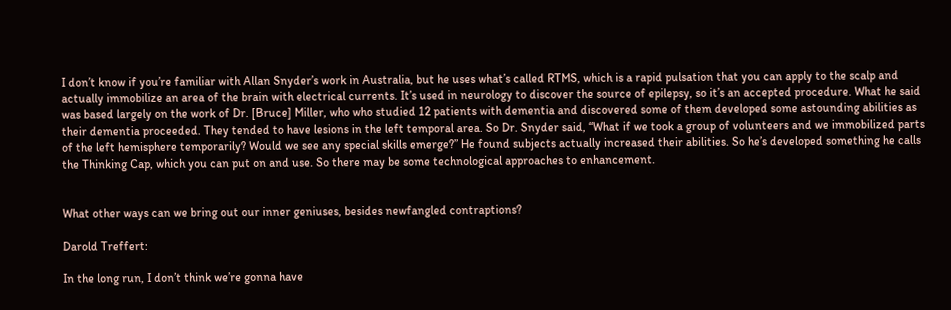I don’t know if you’re familiar with Allan Snyder’s work in Australia, but he uses what’s called RTMS, which is a rapid pulsation that you can apply to the scalp and actually immobilize an area of the brain with electrical currents. It’s used in neurology to discover the source of epilepsy, so it’s an accepted procedure. What he said was based largely on the work of Dr. [Bruce] Miller, who who studied 12 patients with dementia and discovered some of them developed some astounding abilities as their dementia proceeded. They tended to have lesions in the left temporal area. So Dr. Snyder said, “What if we took a group of volunteers and we immobilized parts of the left hemisphere temporarily? Would we see any special skills emerge?” He found subjects actually increased their abilities. So he’s developed something he calls the Thinking Cap, which you can put on and use. So there may be some technological approaches to enhancement.


What other ways can we bring out our inner geniuses, besides newfangled contraptions?

Darold Treffert:

In the long run, I don’t think we’re gonna have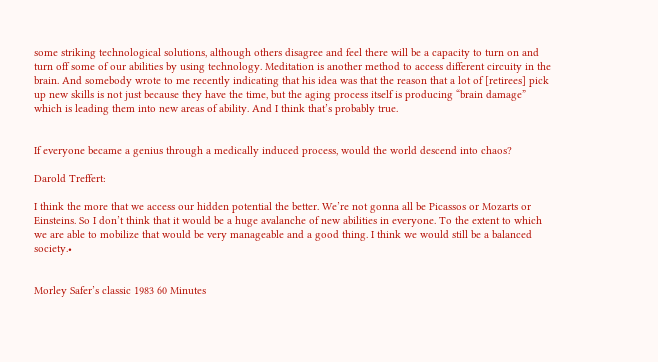some striking technological solutions, although others disagree and feel there will be a capacity to turn on and turn off some of our abilities by using technology. Meditation is another method to access different circuity in the brain. And somebody wrote to me recently indicating that his idea was that the reason that a lot of [retirees] pick up new skills is not just because they have the time, but the aging process itself is producing “brain damage” which is leading them into new areas of ability. And I think that’s probably true.


If everyone became a genius through a medically induced process, would the world descend into chaos?

Darold Treffert:

I think the more that we access our hidden potential the better. We’re not gonna all be Picassos or Mozarts or Einsteins. So I don’t think that it would be a huge avalanche of new abilities in everyone. To the extent to which we are able to mobilize that would be very manageable and a good thing. I think we would still be a balanced society.•


Morley Safer’s classic 1983 60 Minutes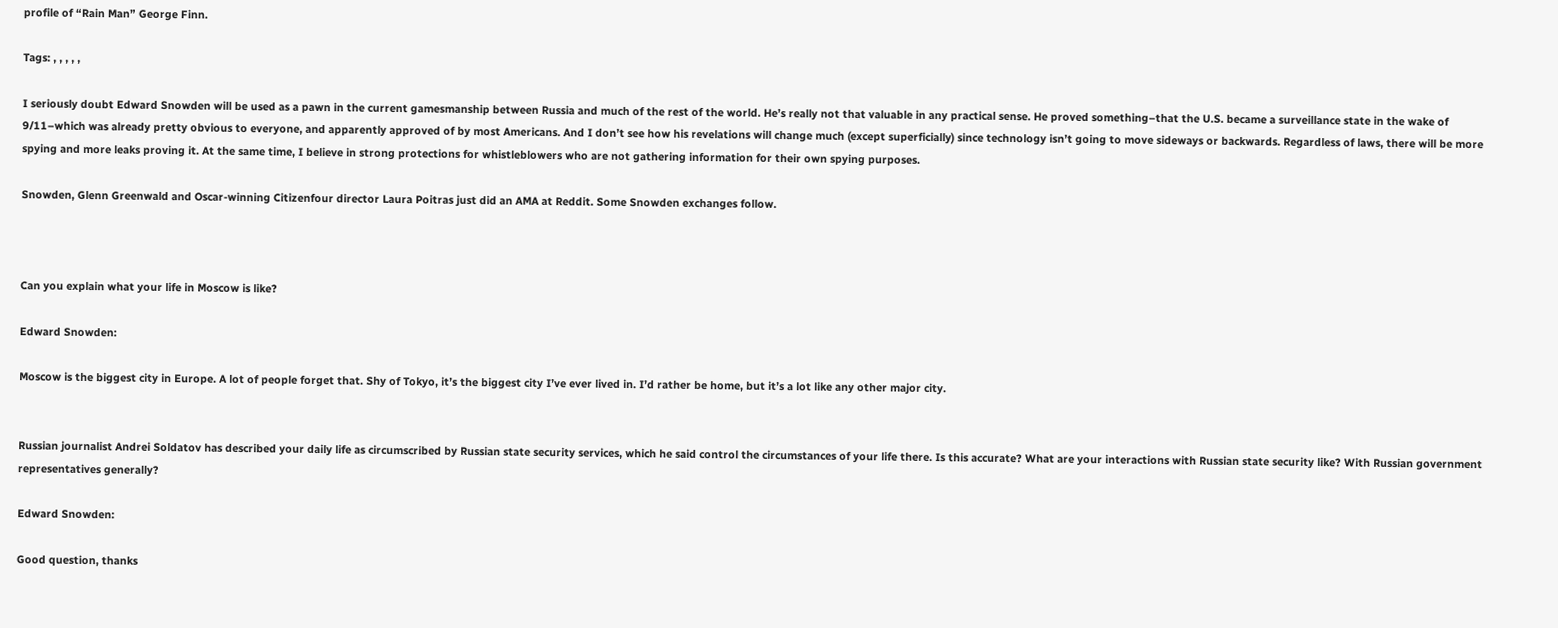profile of “Rain Man” George Finn.

Tags: , , , , ,

I seriously doubt Edward Snowden will be used as a pawn in the current gamesmanship between Russia and much of the rest of the world. He’s really not that valuable in any practical sense. He proved something–that the U.S. became a surveillance state in the wake of 9/11–which was already pretty obvious to everyone, and apparently approved of by most Americans. And I don’t see how his revelations will change much (except superficially) since technology isn’t going to move sideways or backwards. Regardless of laws, there will be more spying and more leaks proving it. At the same time, I believe in strong protections for whistleblowers who are not gathering information for their own spying purposes.

Snowden, Glenn Greenwald and Oscar-winning Citizenfour director Laura Poitras just did an AMA at Reddit. Some Snowden exchanges follow.



Can you explain what your life in Moscow is like?

Edward Snowden:

Moscow is the biggest city in Europe. A lot of people forget that. Shy of Tokyo, it’s the biggest city I’ve ever lived in. I’d rather be home, but it’s a lot like any other major city.


Russian journalist Andrei Soldatov has described your daily life as circumscribed by Russian state security services, which he said control the circumstances of your life there. Is this accurate? What are your interactions with Russian state security like? With Russian government representatives generally?

Edward Snowden:

Good question, thanks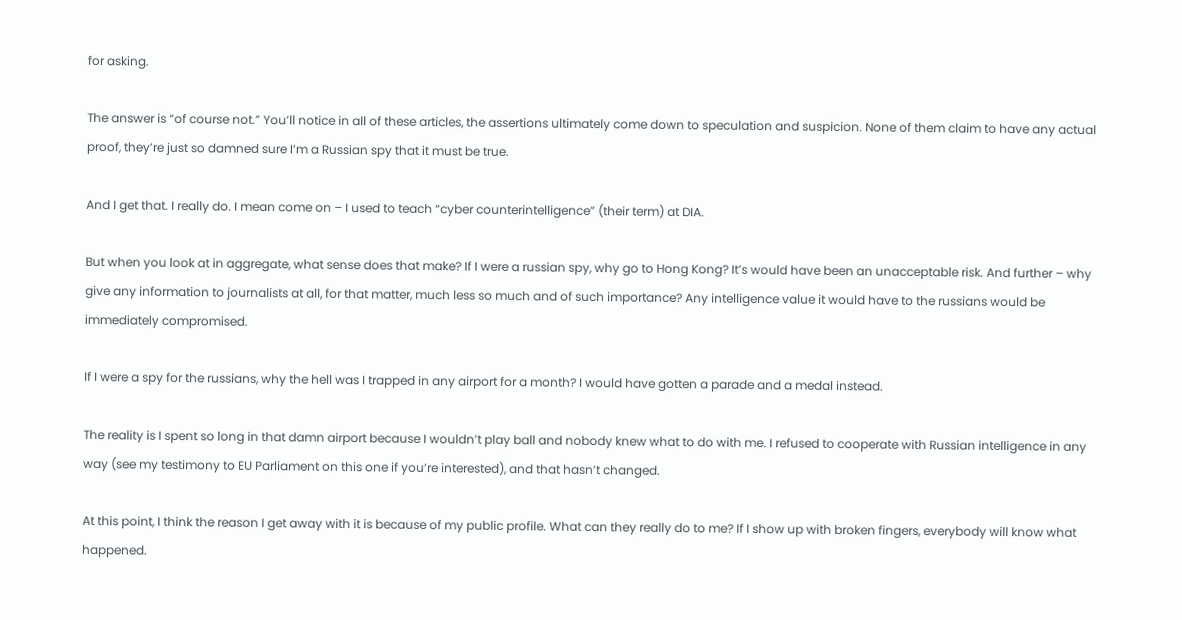for asking.

The answer is “of course not.” You’ll notice in all of these articles, the assertions ultimately come down to speculation and suspicion. None of them claim to have any actual proof, they’re just so damned sure I’m a Russian spy that it must be true.

And I get that. I really do. I mean come on – I used to teach “cyber counterintelligence” (their term) at DIA.

But when you look at in aggregate, what sense does that make? If I were a russian spy, why go to Hong Kong? It’s would have been an unacceptable risk. And further – why give any information to journalists at all, for that matter, much less so much and of such importance? Any intelligence value it would have to the russians would be immediately compromised.

If I were a spy for the russians, why the hell was I trapped in any airport for a month? I would have gotten a parade and a medal instead.

The reality is I spent so long in that damn airport because I wouldn’t play ball and nobody knew what to do with me. I refused to cooperate with Russian intelligence in any way (see my testimony to EU Parliament on this one if you’re interested), and that hasn’t changed.

At this point, I think the reason I get away with it is because of my public profile. What can they really do to me? If I show up with broken fingers, everybody will know what happened.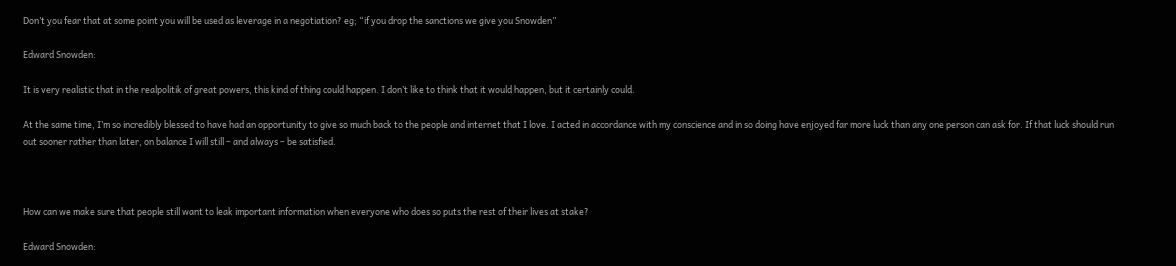Don’t you fear that at some point you will be used as leverage in a negotiation? eg; “if you drop the sanctions we give you Snowden”

Edward Snowden:

It is very realistic that in the realpolitik of great powers, this kind of thing could happen. I don’t like to think that it would happen, but it certainly could.

At the same time, I’m so incredibly blessed to have had an opportunity to give so much back to the people and internet that I love. I acted in accordance with my conscience and in so doing have enjoyed far more luck than any one person can ask for. If that luck should run out sooner rather than later, on balance I will still – and always – be satisfied.



How can we make sure that people still want to leak important information when everyone who does so puts the rest of their lives at stake?

Edward Snowden: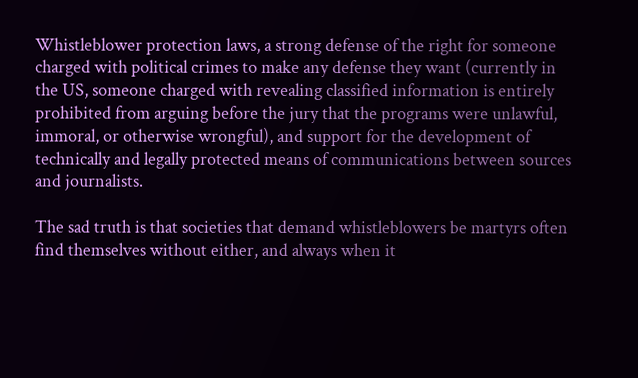Whistleblower protection laws, a strong defense of the right for someone charged with political crimes to make any defense they want (currently in the US, someone charged with revealing classified information is entirely prohibited from arguing before the jury that the programs were unlawful, immoral, or otherwise wrongful), and support for the development of technically and legally protected means of communications between sources and journalists.

The sad truth is that societies that demand whistleblowers be martyrs often find themselves without either, and always when it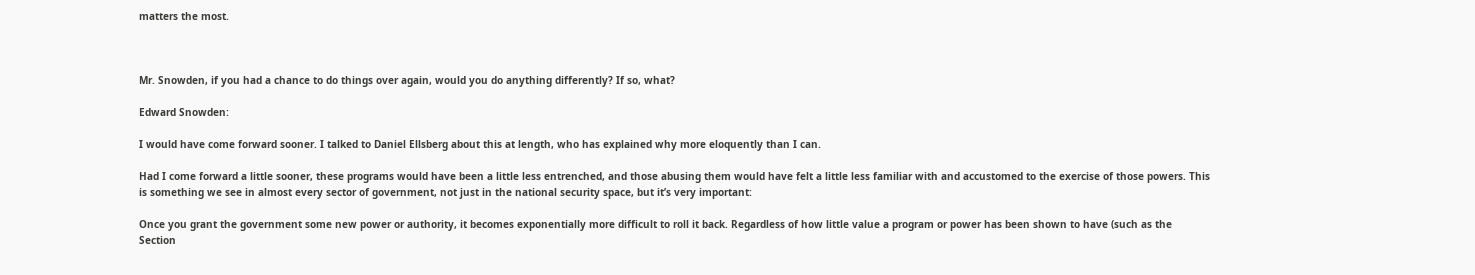matters the most.



Mr. Snowden, if you had a chance to do things over again, would you do anything differently? If so, what?

Edward Snowden:

I would have come forward sooner. I talked to Daniel Ellsberg about this at length, who has explained why more eloquently than I can.

Had I come forward a little sooner, these programs would have been a little less entrenched, and those abusing them would have felt a little less familiar with and accustomed to the exercise of those powers. This is something we see in almost every sector of government, not just in the national security space, but it’s very important:

Once you grant the government some new power or authority, it becomes exponentially more difficult to roll it back. Regardless of how little value a program or power has been shown to have (such as the Section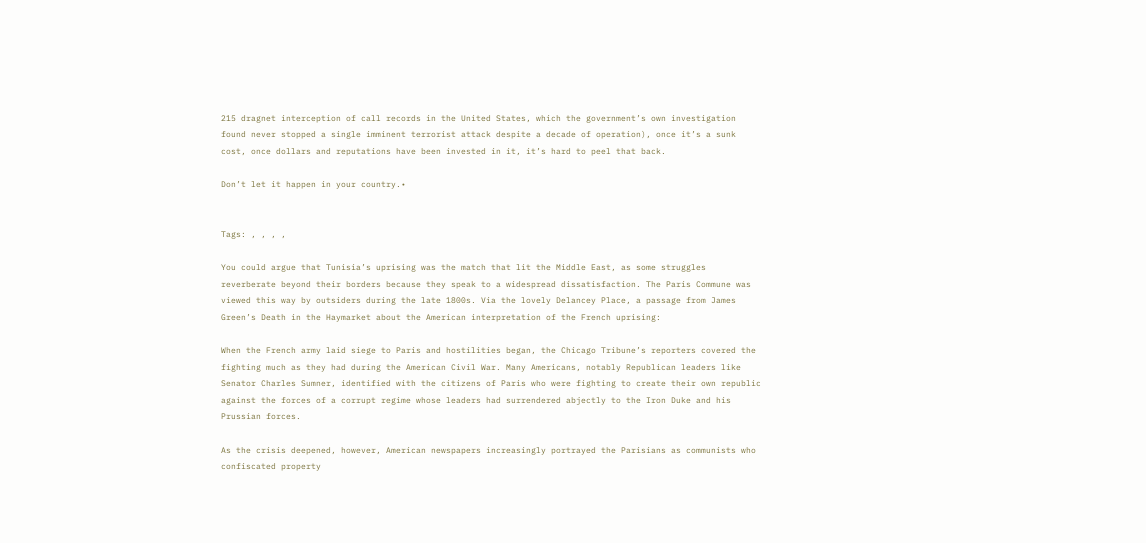215 dragnet interception of call records in the United States, which the government’s own investigation found never stopped a single imminent terrorist attack despite a decade of operation), once it’s a sunk cost, once dollars and reputations have been invested in it, it’s hard to peel that back.

Don’t let it happen in your country.•


Tags: , , , ,

You could argue that Tunisia’s uprising was the match that lit the Middle East, as some struggles reverberate beyond their borders because they speak to a widespread dissatisfaction. The Paris Commune was viewed this way by outsiders during the late 1800s. Via the lovely Delancey Place, a passage from James Green’s Death in the Haymarket about the American interpretation of the French uprising:

When the French army laid siege to Paris and hostilities began, the Chicago Tribune’s reporters covered the fighting much as they had during the American Civil War. Many Americans, notably Republican leaders like Senator Charles Sumner, identified with the citizens of Paris who were fighting to create their own republic against the forces of a corrupt regime whose leaders had surrendered abjectly to the Iron Duke and his Prussian forces.

As the crisis deepened, however, American newspapers increasingly portrayed the Parisians as communists who confiscated property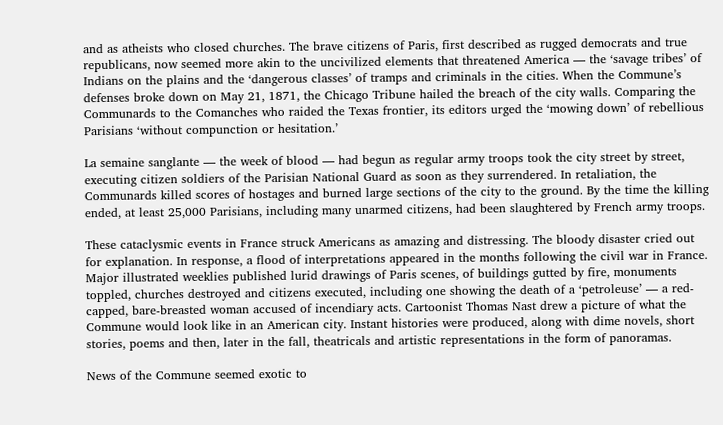and as atheists who closed churches. The brave citizens of Paris, first described as rugged democrats and true republicans, now seemed more akin to the uncivilized elements that threatened America — the ‘savage tribes’ of Indians on the plains and the ‘dangerous classes’ of tramps and criminals in the cities. When the Commune’s defenses broke down on May 21, 1871, the Chicago Tribune hailed the breach of the city walls. Comparing the Communards to the Comanches who raided the Texas frontier, its editors urged the ‘mowing down’ of rebellious Parisians ‘without compunction or hesitation.’

La semaine sanglante — the week of blood — had begun as regular army troops took the city street by street, executing citizen soldiers of the Parisian National Guard as soon as they surrendered. In retaliation, the Communards killed scores of hostages and burned large sections of the city to the ground. By the time the killing ended, at least 25,000 Parisians, including many unarmed citizens, had been slaughtered by French army troops.

These cataclysmic events in France struck Americans as amazing and distressing. The bloody disaster cried out for explanation. In response, a flood of interpretations appeared in the months following the civil war in France. Major illustrated weeklies published lurid drawings of Paris scenes, of buildings gutted by fire, monuments toppled, churches destroyed and citizens executed, including one showing the death of a ‘petroleuse’ — a red-capped, bare-breasted woman accused of incendiary acts. Cartoonist Thomas Nast drew a picture of what the Commune would look like in an American city. Instant histories were produced, along with dime novels, short stories, poems and then, later in the fall, theatricals and artistic representations in the form of panoramas.

News of the Commune seemed exotic to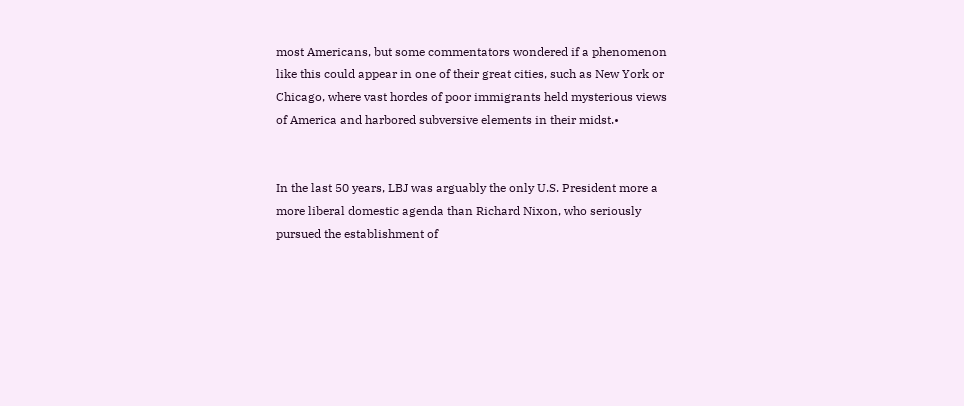most Americans, but some commentators wondered if a phenomenon like this could appear in one of their great cities, such as New York or Chicago, where vast hordes of poor immigrants held mysterious views of America and harbored subversive elements in their midst.•


In the last 50 years, LBJ was arguably the only U.S. President more a more liberal domestic agenda than Richard Nixon, who seriously pursued the establishment of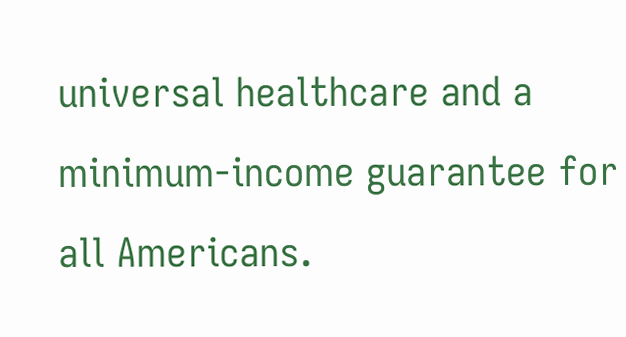universal healthcare and a minimum-income guarantee for all Americans.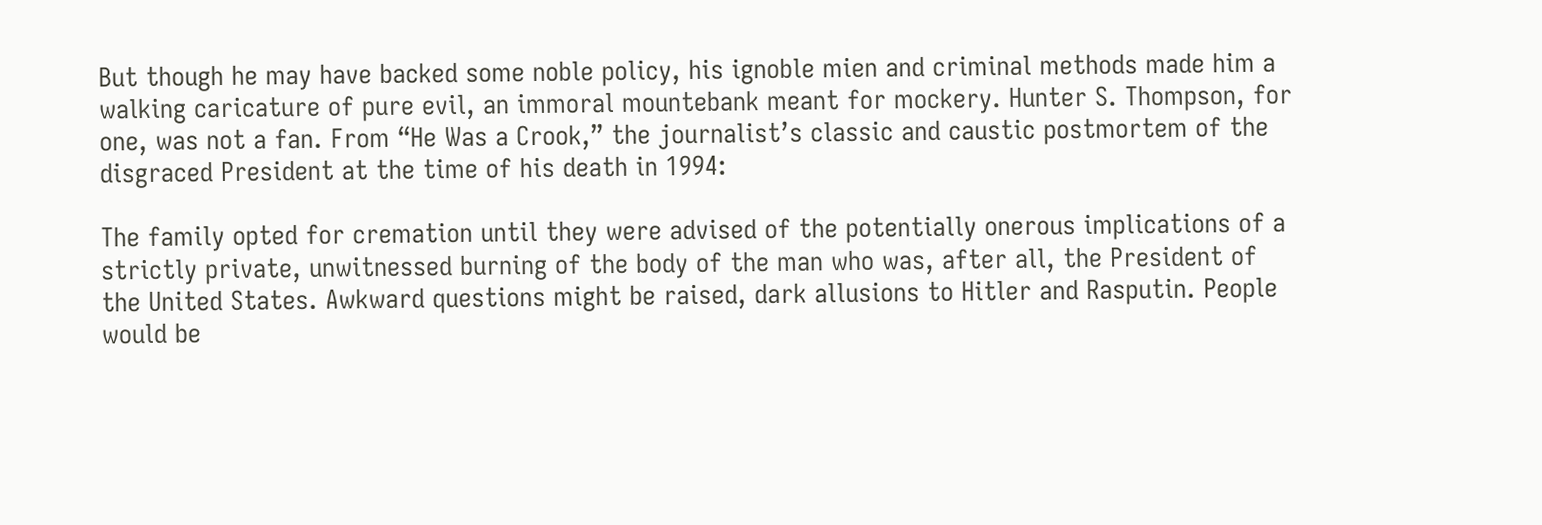But though he may have backed some noble policy, his ignoble mien and criminal methods made him a walking caricature of pure evil, an immoral mountebank meant for mockery. Hunter S. Thompson, for one, was not a fan. From “He Was a Crook,” the journalist’s classic and caustic postmortem of the disgraced President at the time of his death in 1994:

The family opted for cremation until they were advised of the potentially onerous implications of a strictly private, unwitnessed burning of the body of the man who was, after all, the President of the United States. Awkward questions might be raised, dark allusions to Hitler and Rasputin. People would be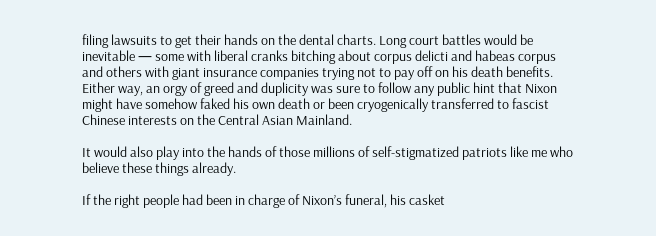filing lawsuits to get their hands on the dental charts. Long court battles would be inevitable — some with liberal cranks bitching about corpus delicti and habeas corpus and others with giant insurance companies trying not to pay off on his death benefits. Either way, an orgy of greed and duplicity was sure to follow any public hint that Nixon might have somehow faked his own death or been cryogenically transferred to fascist Chinese interests on the Central Asian Mainland.

It would also play into the hands of those millions of self-stigmatized patriots like me who believe these things already.

If the right people had been in charge of Nixon’s funeral, his casket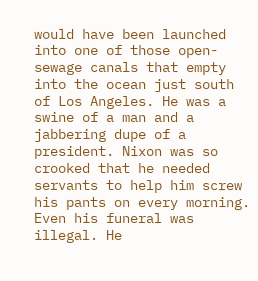would have been launched into one of those open-sewage canals that empty into the ocean just south of Los Angeles. He was a swine of a man and a jabbering dupe of a president. Nixon was so crooked that he needed servants to help him screw his pants on every morning. Even his funeral was illegal. He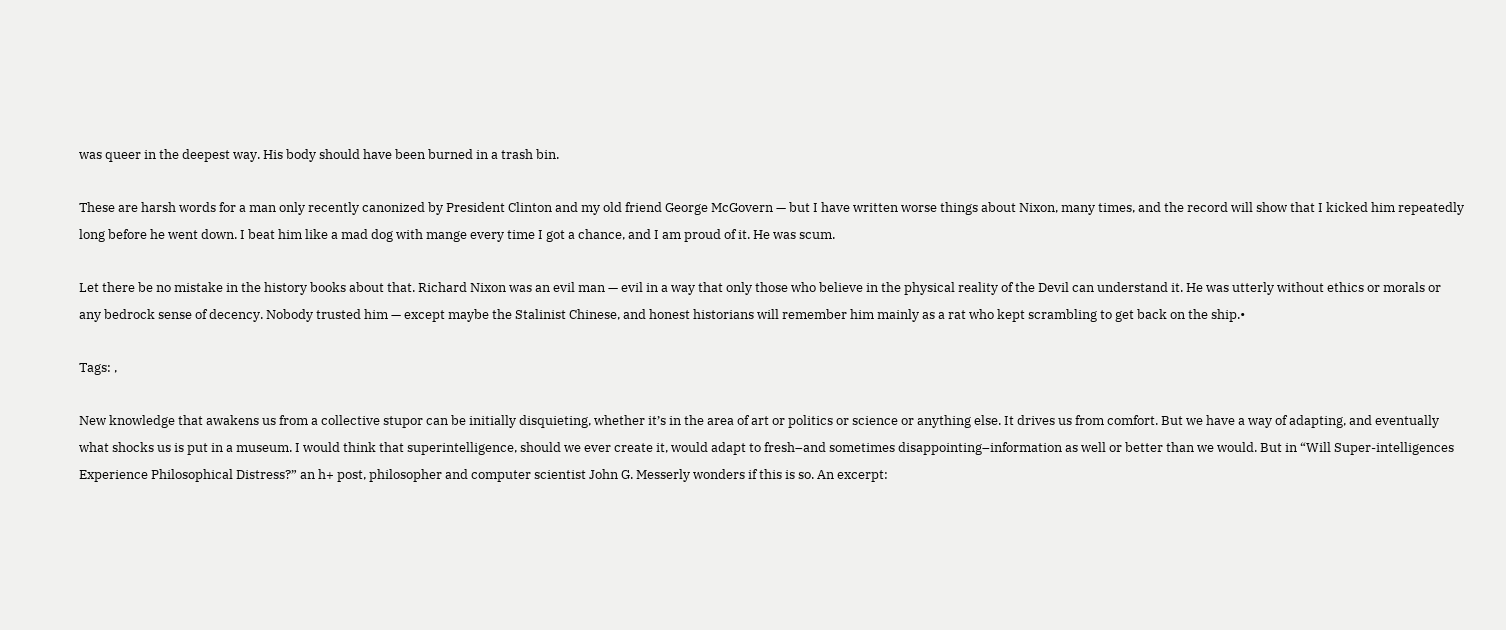was queer in the deepest way. His body should have been burned in a trash bin.

These are harsh words for a man only recently canonized by President Clinton and my old friend George McGovern — but I have written worse things about Nixon, many times, and the record will show that I kicked him repeatedly long before he went down. I beat him like a mad dog with mange every time I got a chance, and I am proud of it. He was scum.

Let there be no mistake in the history books about that. Richard Nixon was an evil man — evil in a way that only those who believe in the physical reality of the Devil can understand it. He was utterly without ethics or morals or any bedrock sense of decency. Nobody trusted him — except maybe the Stalinist Chinese, and honest historians will remember him mainly as a rat who kept scrambling to get back on the ship.•

Tags: ,

New knowledge that awakens us from a collective stupor can be initially disquieting, whether it’s in the area of art or politics or science or anything else. It drives us from comfort. But we have a way of adapting, and eventually what shocks us is put in a museum. I would think that superintelligence, should we ever create it, would adapt to fresh–and sometimes disappointing–information as well or better than we would. But in “Will Super-intelligences Experience Philosophical Distress?” an h+ post, philosopher and computer scientist John G. Messerly wonders if this is so. An excerpt: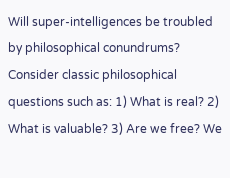Will super-intelligences be troubled by philosophical conundrums? Consider classic philosophical questions such as: 1) What is real? 2) What is valuable? 3) Are we free? We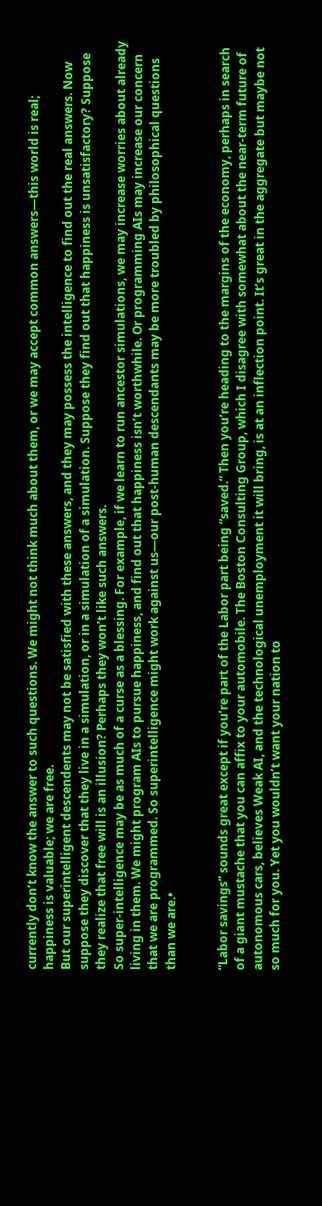currently don’t know the answer to such questions. We might not think much about them, or we may accept common answers—this world is real; happiness is valuable; we are free.
But our superintelligent descendents may not be satisfied with these answers, and they may possess the intelligence to find out the real answers. Now suppose they discover that they live in a simulation, or in a simulation of a simulation. Suppose they find out that happiness is unsatisfactory? Suppose they realize that free will is an illusion? Perhaps they won’t like such answers.
So super-intelligence may be as much of a curse as a blessing. For example, if we learn to run ancestor simulations, we may increase worries about already living in them. We might program AIs to pursue happiness, and find out that happiness isn’t worthwhile. Or programming AIs may increase our concern that we are programmed. So superintelligence might work against us—our post-human descendants may be more troubled by philosophical questions than we are.•


“Labor savings” sounds great except if you’re part of the Labor part being “saved.” Then you’re heading to the margins of the economy, perhaps in search of a giant mustache that you can affix to your automobile. The Boston Consulting Group, which I disagree with somewhat about the near-term future of autonomous cars, believes Weak AI, and the technological unemployment it will bring, is at an inflection point. It’s great in the aggregate but maybe not so much for you. Yet you wouldn’t want your nation to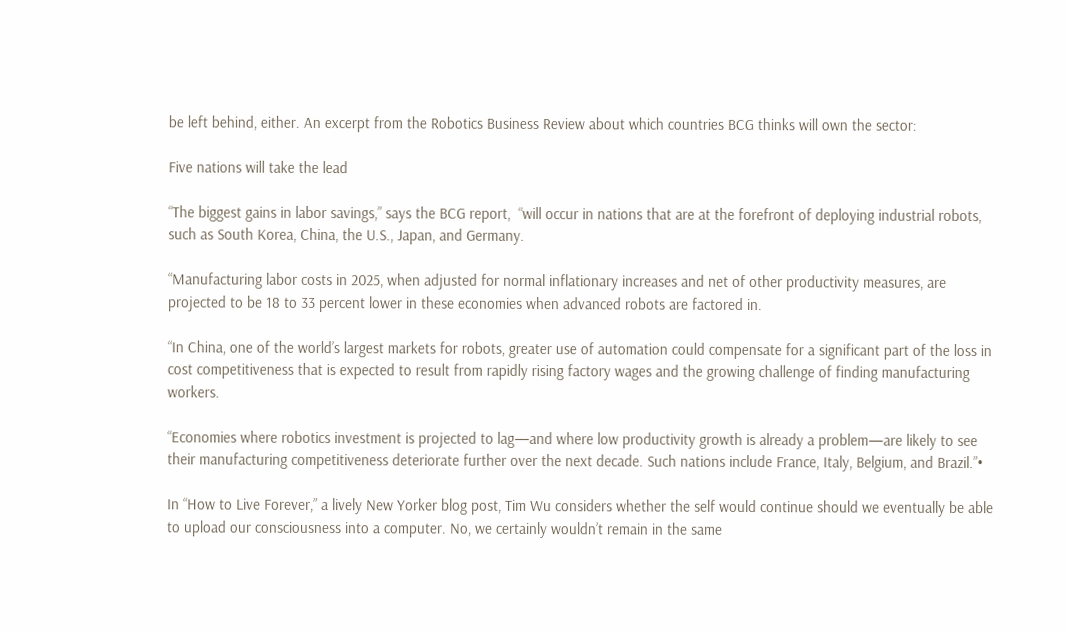be left behind, either. An excerpt from the Robotics Business Review about which countries BCG thinks will own the sector:

Five nations will take the lead

“The biggest gains in labor savings,” says the BCG report,  “will occur in nations that are at the forefront of deploying industrial robots, such as South Korea, China, the U.S., Japan, and Germany.

“Manufacturing labor costs in 2025, when adjusted for normal inflationary increases and net of other productivity measures, are projected to be 18 to 33 percent lower in these economies when advanced robots are factored in.

“In China, one of the world’s largest markets for robots, greater use of automation could compensate for a significant part of the loss in cost competitiveness that is expected to result from rapidly rising factory wages and the growing challenge of finding manufacturing workers.

“Economies where robotics investment is projected to lag—and where low productivity growth is already a problem—are likely to see their manufacturing competitiveness deteriorate further over the next decade. Such nations include France, Italy, Belgium, and Brazil.”•

In “How to Live Forever,” a lively New Yorker blog post, Tim Wu considers whether the self would continue should we eventually be able to upload our consciousness into a computer. No, we certainly wouldn’t remain in the same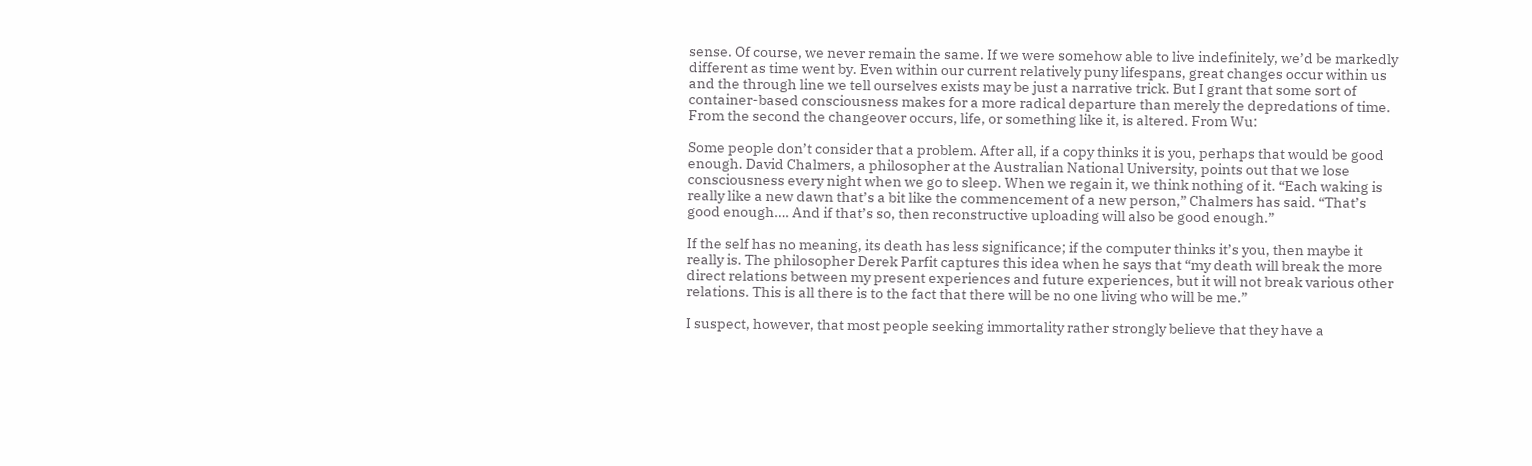sense. Of course, we never remain the same. If we were somehow able to live indefinitely, we’d be markedly different as time went by. Even within our current relatively puny lifespans, great changes occur within us and the through line we tell ourselves exists may be just a narrative trick. But I grant that some sort of container-based consciousness makes for a more radical departure than merely the depredations of time. From the second the changeover occurs, life, or something like it, is altered. From Wu:

Some people don’t consider that a problem. After all, if a copy thinks it is you, perhaps that would be good enough. David Chalmers, a philosopher at the Australian National University, points out that we lose consciousness every night when we go to sleep. When we regain it, we think nothing of it. “Each waking is really like a new dawn that’s a bit like the commencement of a new person,” Chalmers has said. “That’s good enough…. And if that’s so, then reconstructive uploading will also be good enough.”

If the self has no meaning, its death has less significance; if the computer thinks it’s you, then maybe it really is. The philosopher Derek Parfit captures this idea when he says that “my death will break the more direct relations between my present experiences and future experiences, but it will not break various other relations. This is all there is to the fact that there will be no one living who will be me.”

I suspect, however, that most people seeking immortality rather strongly believe that they have a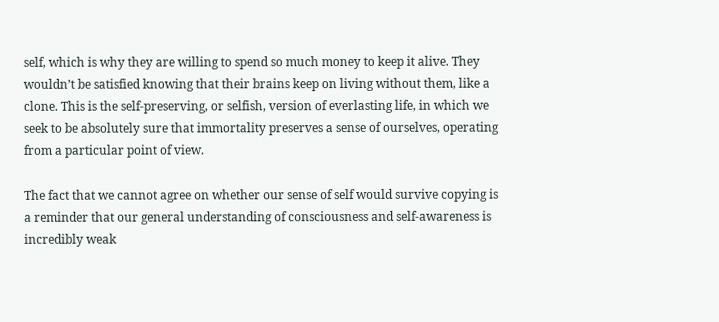self, which is why they are willing to spend so much money to keep it alive. They wouldn’t be satisfied knowing that their brains keep on living without them, like a clone. This is the self-preserving, or selfish, version of everlasting life, in which we seek to be absolutely sure that immortality preserves a sense of ourselves, operating from a particular point of view.

The fact that we cannot agree on whether our sense of self would survive copying is a reminder that our general understanding of consciousness and self-awareness is incredibly weak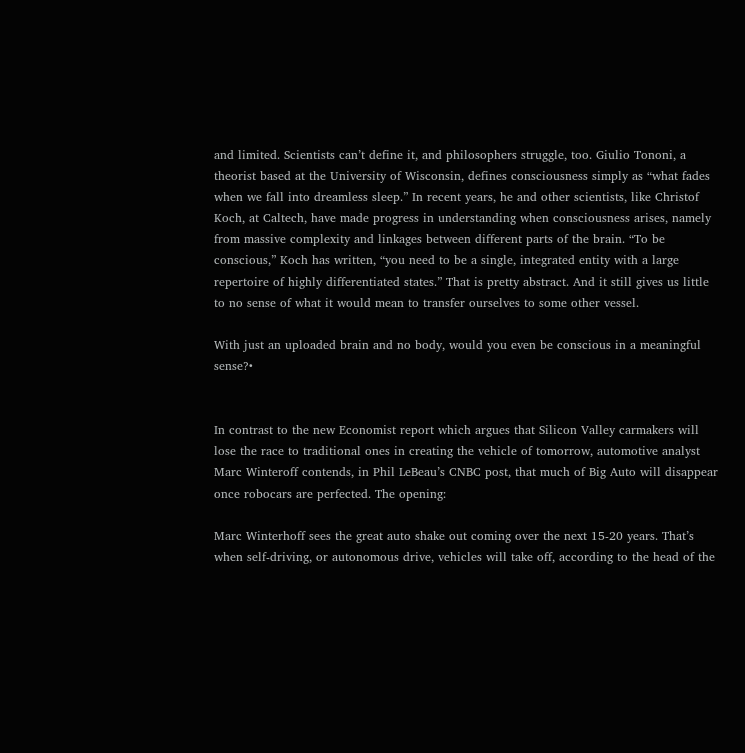and limited. Scientists can’t define it, and philosophers struggle, too. Giulio Tononi, a theorist based at the University of Wisconsin, defines consciousness simply as “what fades when we fall into dreamless sleep.” In recent years, he and other scientists, like Christof Koch, at Caltech, have made progress in understanding when consciousness arises, namely from massive complexity and linkages between different parts of the brain. “To be conscious,” Koch has written, “you need to be a single, integrated entity with a large repertoire of highly differentiated states.” That is pretty abstract. And it still gives us little to no sense of what it would mean to transfer ourselves to some other vessel.

With just an uploaded brain and no body, would you even be conscious in a meaningful sense?•


In contrast to the new Economist report which argues that Silicon Valley carmakers will lose the race to traditional ones in creating the vehicle of tomorrow, automotive analyst Marc Winteroff contends, in Phil LeBeau’s CNBC post, that much of Big Auto will disappear once robocars are perfected. The opening:

Marc Winterhoff sees the great auto shake out coming over the next 15-20 years. That’s when self-driving, or autonomous drive, vehicles will take off, according to the head of the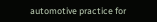automotive practice for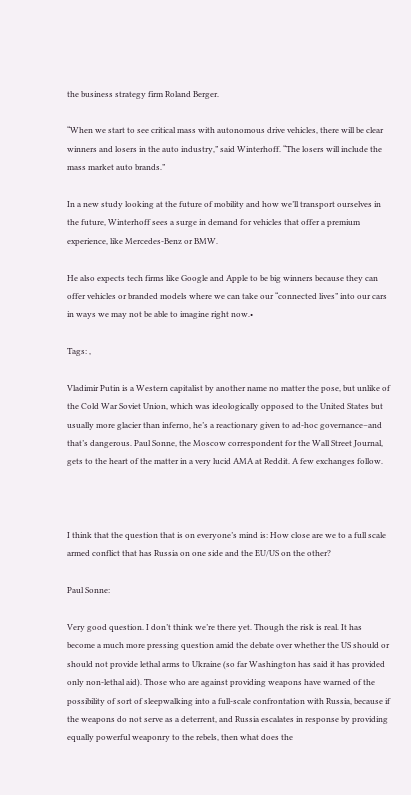the business strategy firm Roland Berger.

“When we start to see critical mass with autonomous drive vehicles, there will be clear winners and losers in the auto industry,” said Winterhoff. “The losers will include the mass market auto brands.”

In a new study looking at the future of mobility and how we’ll transport ourselves in the future, Winterhoff sees a surge in demand for vehicles that offer a premium experience, like Mercedes-Benz or BMW.

He also expects tech firms like Google and Apple to be big winners because they can offer vehicles or branded models where we can take our “connected lives” into our cars in ways we may not be able to imagine right now.•

Tags: ,

Vladimir Putin is a Western capitalist by another name no matter the pose, but unlike of the Cold War Soviet Union, which was ideologically opposed to the United States but usually more glacier than inferno, he’s a reactionary given to ad-hoc governance–and that’s dangerous. Paul Sonne, the Moscow correspondent for the Wall Street Journal, gets to the heart of the matter in a very lucid AMA at Reddit. A few exchanges follow.



I think that the question that is on everyone’s mind is: How close are we to a full scale armed conflict that has Russia on one side and the EU/US on the other?

Paul Sonne:

Very good question. I don’t think we’re there yet. Though the risk is real. It has become a much more pressing question amid the debate over whether the US should or should not provide lethal arms to Ukraine (so far Washington has said it has provided only non-lethal aid). Those who are against providing weapons have warned of the possibility of sort of sleepwalking into a full-scale confrontation with Russia, because if the weapons do not serve as a deterrent, and Russia escalates in response by providing equally powerful weaponry to the rebels, then what does the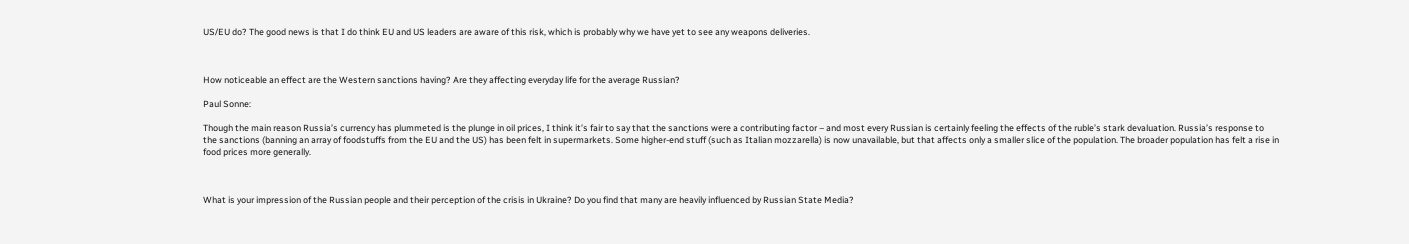US/EU do? The good news is that I do think EU and US leaders are aware of this risk, which is probably why we have yet to see any weapons deliveries.



How noticeable an effect are the Western sanctions having? Are they affecting everyday life for the average Russian?

Paul Sonne:

Though the main reason Russia’s currency has plummeted is the plunge in oil prices, I think it’s fair to say that the sanctions were a contributing factor – and most every Russian is certainly feeling the effects of the ruble’s stark devaluation. Russia’s response to the sanctions (banning an array of foodstuffs from the EU and the US) has been felt in supermarkets. Some higher-end stuff (such as Italian mozzarella) is now unavailable, but that affects only a smaller slice of the population. The broader population has felt a rise in food prices more generally.



What is your impression of the Russian people and their perception of the crisis in Ukraine? Do you find that many are heavily influenced by Russian State Media?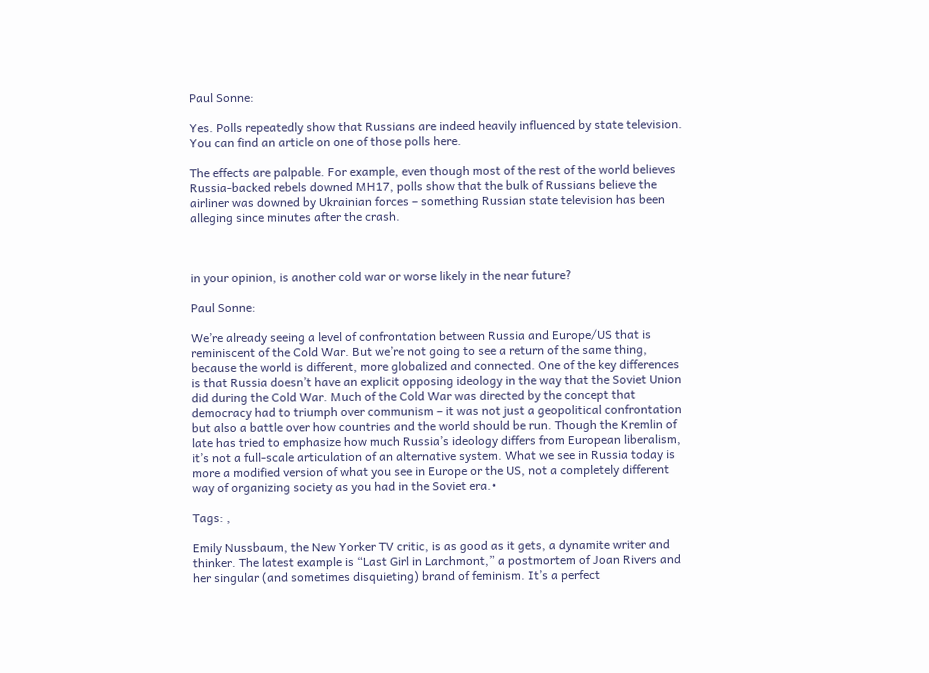Paul Sonne:

Yes. Polls repeatedly show that Russians are indeed heavily influenced by state television. You can find an article on one of those polls here.

The effects are palpable. For example, even though most of the rest of the world believes Russia-backed rebels downed MH17, polls show that the bulk of Russians believe the airliner was downed by Ukrainian forces – something Russian state television has been alleging since minutes after the crash.



in your opinion, is another cold war or worse likely in the near future?

Paul Sonne:

We’re already seeing a level of confrontation between Russia and Europe/US that is reminiscent of the Cold War. But we’re not going to see a return of the same thing, because the world is different, more globalized and connected. One of the key differences is that Russia doesn’t have an explicit opposing ideology in the way that the Soviet Union did during the Cold War. Much of the Cold War was directed by the concept that democracy had to triumph over communism – it was not just a geopolitical confrontation but also a battle over how countries and the world should be run. Though the Kremlin of late has tried to emphasize how much Russia’s ideology differs from European liberalism, it’s not a full-scale articulation of an alternative system. What we see in Russia today is more a modified version of what you see in Europe or the US, not a completely different way of organizing society as you had in the Soviet era.•

Tags: ,

Emily Nussbaum, the New Yorker TV critic, is as good as it gets, a dynamite writer and thinker. The latest example is “Last Girl in Larchmont,” a postmortem of Joan Rivers and her singular (and sometimes disquieting) brand of feminism. It’s a perfect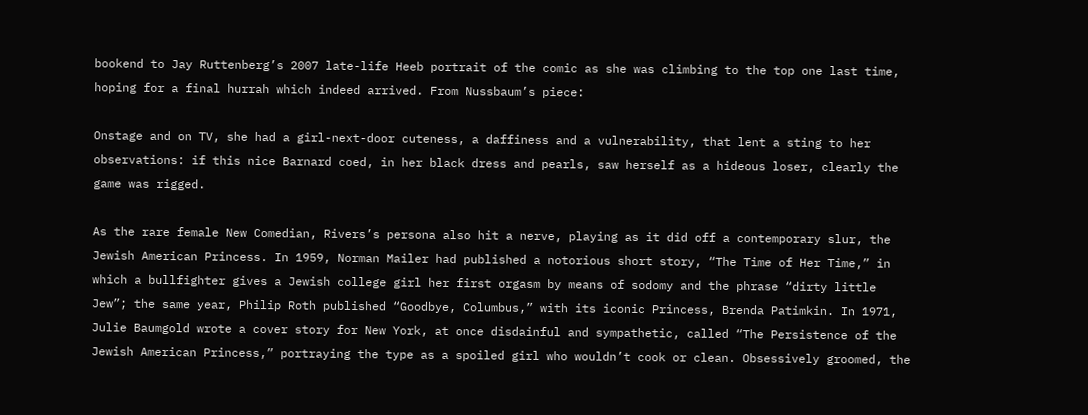bookend to Jay Ruttenberg’s 2007 late-life Heeb portrait of the comic as she was climbing to the top one last time, hoping for a final hurrah which indeed arrived. From Nussbaum’s piece:

Onstage and on TV, she had a girl-next-door cuteness, a daffiness and a vulnerability, that lent a sting to her observations: if this nice Barnard coed, in her black dress and pearls, saw herself as a hideous loser, clearly the game was rigged.

As the rare female New Comedian, Rivers’s persona also hit a nerve, playing as it did off a contemporary slur, the Jewish American Princess. In 1959, Norman Mailer had published a notorious short story, “The Time of Her Time,” in which a bullfighter gives a Jewish college girl her first orgasm by means of sodomy and the phrase “dirty little Jew”; the same year, Philip Roth published “Goodbye, Columbus,” with its iconic Princess, Brenda Patimkin. In 1971, Julie Baumgold wrote a cover story for New York, at once disdainful and sympathetic, called “The Persistence of the Jewish American Princess,” portraying the type as a spoiled girl who wouldn’t cook or clean. Obsessively groomed, the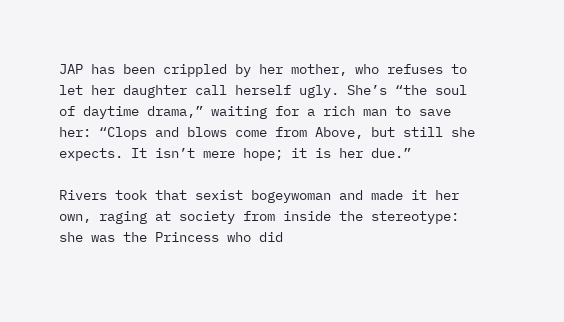JAP has been crippled by her mother, who refuses to let her daughter call herself ugly. She’s “the soul of daytime drama,” waiting for a rich man to save her: “Clops and blows come from Above, but still she expects. It isn’t mere hope; it is her due.”

Rivers took that sexist bogeywoman and made it her own, raging at society from inside the stereotype: she was the Princess who did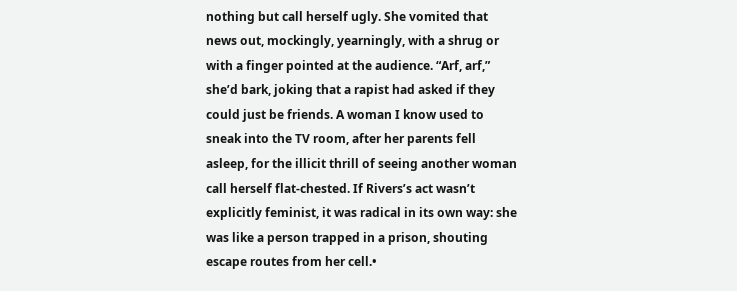nothing but call herself ugly. She vomited that news out, mockingly, yearningly, with a shrug or with a finger pointed at the audience. “Arf, arf,” she’d bark, joking that a rapist had asked if they could just be friends. A woman I know used to sneak into the TV room, after her parents fell asleep, for the illicit thrill of seeing another woman call herself flat-chested. If Rivers’s act wasn’t explicitly feminist, it was radical in its own way: she was like a person trapped in a prison, shouting escape routes from her cell.•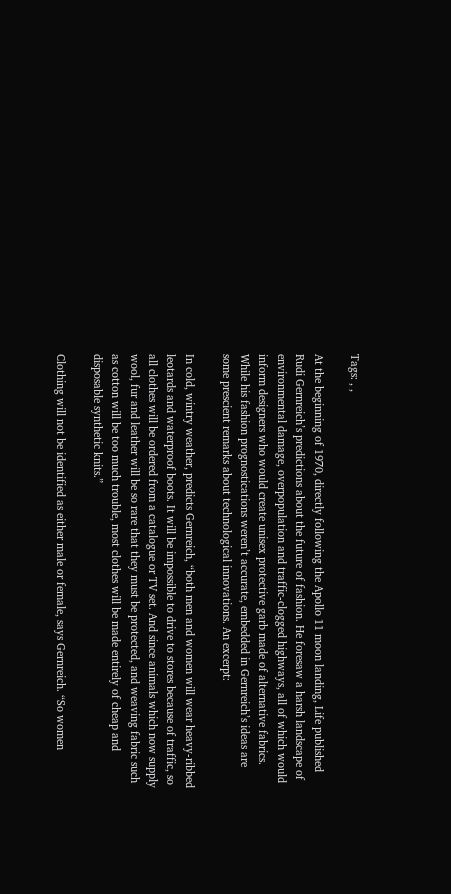Tags: , ,

At the beginning of 1970, directly following the Apollo 11 moon landing, Life published Rudi Gernreich’s predictions about the future of fashion. He foresaw a harsh landscape of environmental damage, overpopulation and traffic-clogged highways, all of which would inform designers who would create unisex protective garb made of alternative fabrics. While his fashion prognostications weren’t accurate, embedded in Gernreich’s ideas are some prescient remarks about technological innovations. An excerpt:

In cold, wintry weather, predicts Gernreich, “both men and women will wear heavy-ribbed leotards and waterproof boots. It will be impossible to drive to stores because of traffic, so all clothes will be ordered from a catalogue or TV set. And since animals which now supply wool, fur and leather will be so rare that they must be protected, and weaving fabric such as cotton will be too much trouble, most clothes will be made entirely of cheap and disposable synthetic knits.”

Clothing will not be identified as either male or female, says Gernreich. “So women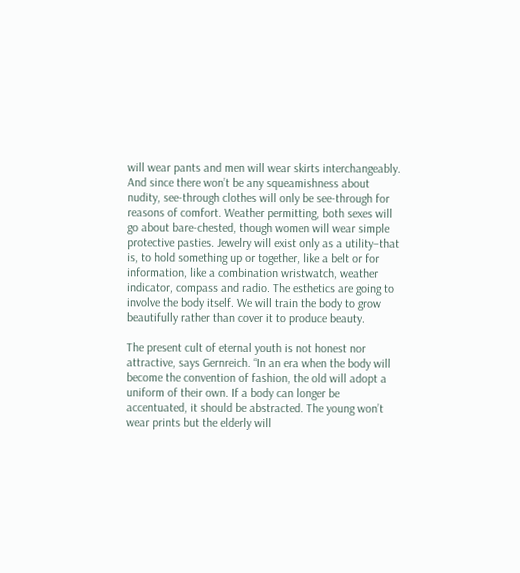will wear pants and men will wear skirts interchangeably. And since there won’t be any squeamishness about nudity, see-through clothes will only be see-through for reasons of comfort. Weather permitting, both sexes will go about bare-chested, though women will wear simple protective pasties. Jewelry will exist only as a utility–that is, to hold something up or together, like a belt or for information, like a combination wristwatch, weather indicator, compass and radio. The esthetics are going to involve the body itself. We will train the body to grow beautifully rather than cover it to produce beauty.

The present cult of eternal youth is not honest nor attractive, says Gernreich. “In an era when the body will become the convention of fashion, the old will adopt a uniform of their own. If a body can longer be accentuated, it should be abstracted. The young won’t wear prints but the elderly will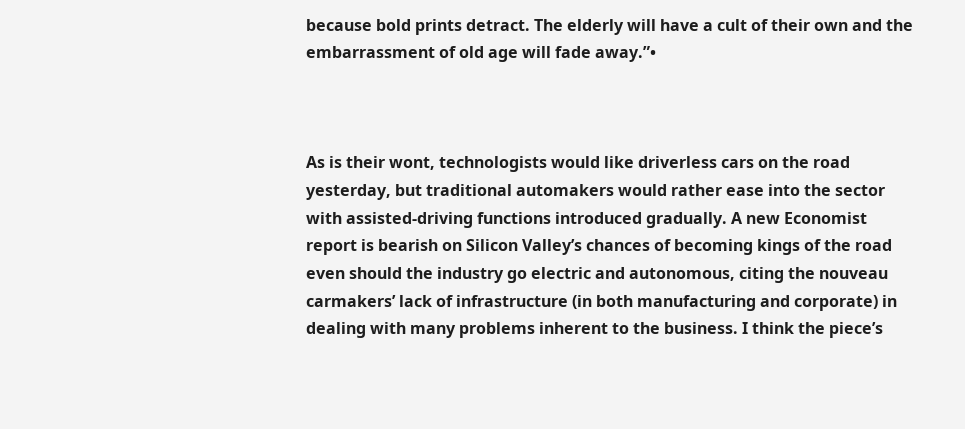because bold prints detract. The elderly will have a cult of their own and the embarrassment of old age will fade away.”•



As is their wont, technologists would like driverless cars on the road yesterday, but traditional automakers would rather ease into the sector with assisted-driving functions introduced gradually. A new Economist report is bearish on Silicon Valley’s chances of becoming kings of the road even should the industry go electric and autonomous, citing the nouveau carmakers’ lack of infrastructure (in both manufacturing and corporate) in dealing with many problems inherent to the business. I think the piece’s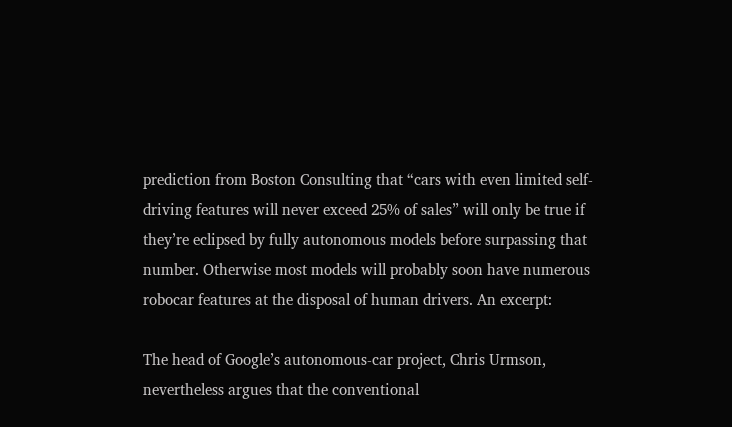prediction from Boston Consulting that “cars with even limited self-driving features will never exceed 25% of sales” will only be true if they’re eclipsed by fully autonomous models before surpassing that number. Otherwise most models will probably soon have numerous robocar features at the disposal of human drivers. An excerpt:

The head of Google’s autonomous-car project, Chris Urmson, nevertheless argues that the conventional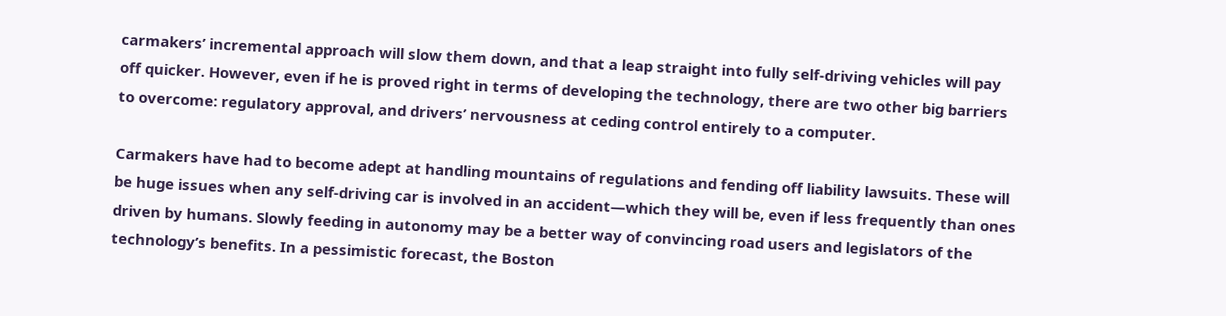carmakers’ incremental approach will slow them down, and that a leap straight into fully self-driving vehicles will pay off quicker. However, even if he is proved right in terms of developing the technology, there are two other big barriers to overcome: regulatory approval, and drivers’ nervousness at ceding control entirely to a computer.

Carmakers have had to become adept at handling mountains of regulations and fending off liability lawsuits. These will be huge issues when any self-driving car is involved in an accident—which they will be, even if less frequently than ones driven by humans. Slowly feeding in autonomy may be a better way of convincing road users and legislators of the technology’s benefits. In a pessimistic forecast, the Boston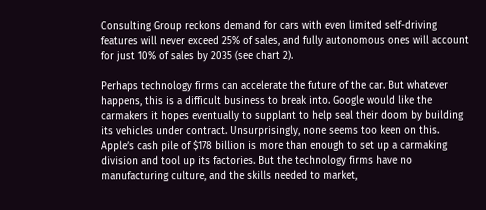Consulting Group reckons demand for cars with even limited self-driving features will never exceed 25% of sales, and fully autonomous ones will account for just 10% of sales by 2035 (see chart 2).

Perhaps technology firms can accelerate the future of the car. But whatever happens, this is a difficult business to break into. Google would like the carmakers it hopes eventually to supplant to help seal their doom by building its vehicles under contract. Unsurprisingly, none seems too keen on this. Apple’s cash pile of $178 billion is more than enough to set up a carmaking division and tool up its factories. But the technology firms have no manufacturing culture, and the skills needed to market,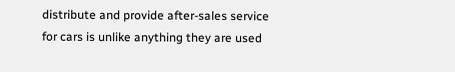distribute and provide after-sales service for cars is unlike anything they are used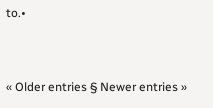to.•


« Older entries § Newer entries »